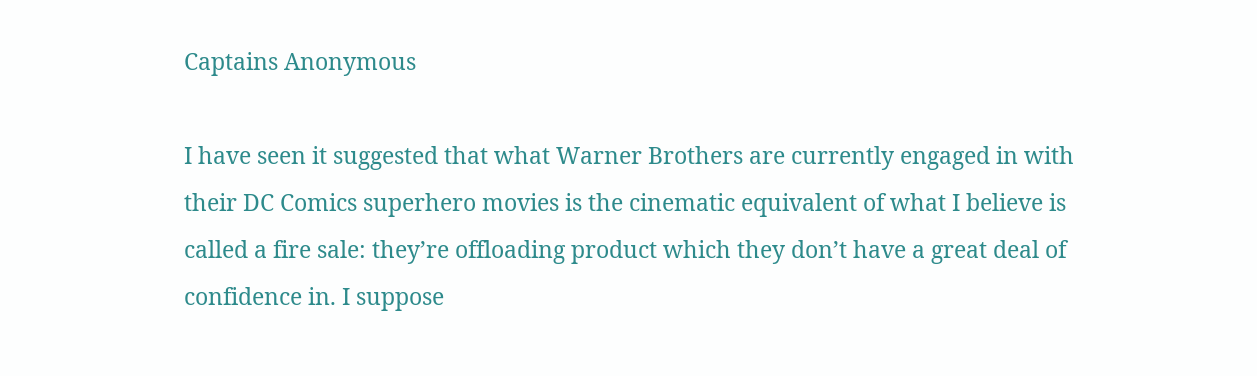Captains Anonymous

I have seen it suggested that what Warner Brothers are currently engaged in with their DC Comics superhero movies is the cinematic equivalent of what I believe is called a fire sale: they’re offloading product which they don’t have a great deal of confidence in. I suppose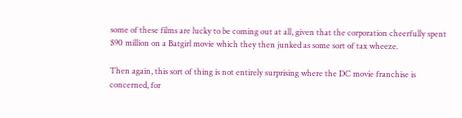some of these films are lucky to be coming out at all, given that the corporation cheerfully spent $90 million on a Batgirl movie which they then junked as some sort of tax wheeze.

Then again, this sort of thing is not entirely surprising where the DC movie franchise is concerned, for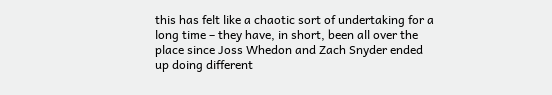this has felt like a chaotic sort of undertaking for a long time – they have, in short, been all over the place since Joss Whedon and Zach Snyder ended up doing different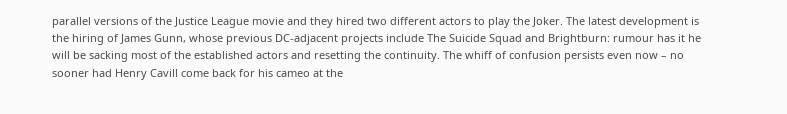parallel versions of the Justice League movie and they hired two different actors to play the Joker. The latest development is the hiring of James Gunn, whose previous DC-adjacent projects include The Suicide Squad and Brightburn: rumour has it he will be sacking most of the established actors and resetting the continuity. The whiff of confusion persists even now – no sooner had Henry Cavill come back for his cameo at the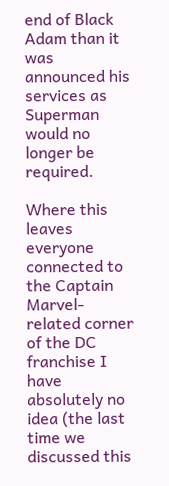end of Black Adam than it was announced his services as Superman would no longer be required.

Where this leaves everyone connected to the Captain Marvel-related corner of the DC franchise I have absolutely no idea (the last time we discussed this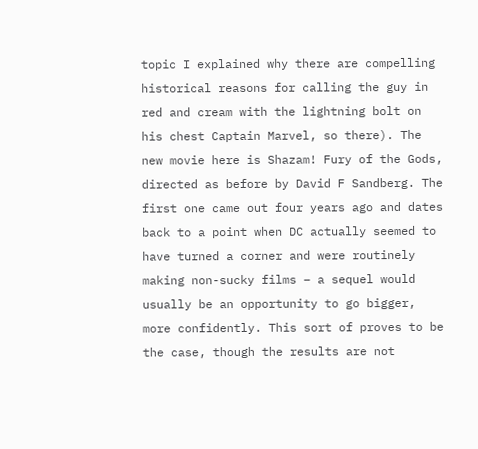topic I explained why there are compelling historical reasons for calling the guy in red and cream with the lightning bolt on his chest Captain Marvel, so there). The new movie here is Shazam! Fury of the Gods, directed as before by David F Sandberg. The first one came out four years ago and dates back to a point when DC actually seemed to have turned a corner and were routinely making non-sucky films – a sequel would usually be an opportunity to go bigger, more confidently. This sort of proves to be the case, though the results are not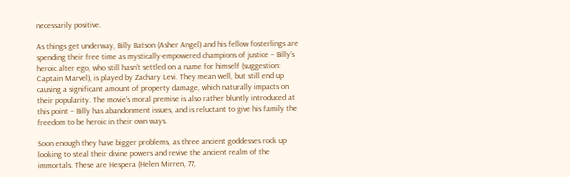necessarily positive.

As things get underway, Billy Batson (Asher Angel) and his fellow fosterlings are spending their free time as mystically-empowered champions of justice – Billy’s heroic alter ego, who still hasn’t settled on a name for himself (suggestion: Captain Marvel), is played by Zachary Levi. They mean well, but still end up causing a significant amount of property damage, which naturally impacts on their popularity. The movie’s moral premise is also rather bluntly introduced at this point – Billy has abandonment issues, and is reluctant to give his family the freedom to be heroic in their own ways.

Soon enough they have bigger problems, as three ancient goddesses rock up looking to steal their divine powers and revive the ancient realm of the immortals. These are Hespera (Helen Mirren, 77,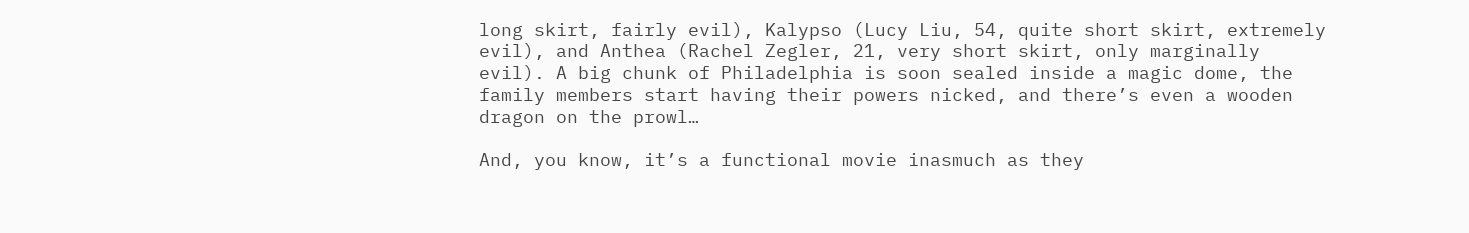long skirt, fairly evil), Kalypso (Lucy Liu, 54, quite short skirt, extremely evil), and Anthea (Rachel Zegler, 21, very short skirt, only marginally evil). A big chunk of Philadelphia is soon sealed inside a magic dome, the family members start having their powers nicked, and there’s even a wooden dragon on the prowl…

And, you know, it’s a functional movie inasmuch as they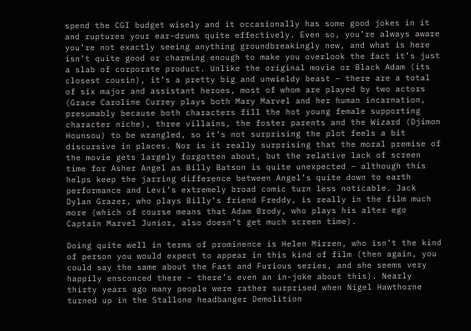spend the CGI budget wisely and it occasionally has some good jokes in it and ruptures your ear-drums quite effectively. Even so, you’re always aware you’re not exactly seeing anything groundbreakingly new, and what is here isn’t quite good or charming enough to make you overlook the fact it’s just a slab of corporate product. Unlike the original movie or Black Adam (its closest cousin), it’s a pretty big and unwieldy beast – there are a total of six major and assistant heroes, most of whom are played by two actors (Grace Caroline Currey plays both Mary Marvel and her human incarnation, presumably because both characters fill the hot young female supporting character niche), three villains, the foster parents and the Wizard (Djimon Hounsou) to be wrangled, so it’s not surprising the plot feels a bit discursive in places. Nor is it really surprising that the moral premise of the movie gets largely forgotten about, but the relative lack of screen time for Asher Angel as Billy Batson is quite unexpected – although this helps keep the jarring difference between Angel’s quite down to earth performance and Levi’s extremely broad comic turn less noticable. Jack Dylan Grazer, who plays Billy’s friend Freddy, is really in the film much more (which of course means that Adam Brody, who plays his alter ego Captain Marvel Junior, also doesn’t get much screen time).

Doing quite well in terms of prominence is Helen Mirren, who isn’t the kind of person you would expect to appear in this kind of film (then again, you could say the same about the Fast and Furious series, and she seems very happily ensconced there – there’s even an in-joke about this). Nearly thirty years ago many people were rather surprised when Nigel Hawthorne turned up in the Stallone headbanger Demolition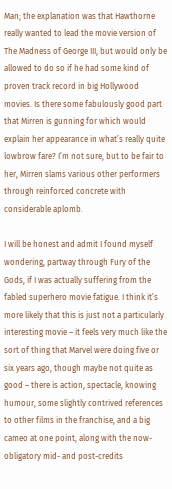Man; the explanation was that Hawthorne really wanted to lead the movie version of The Madness of George III, but would only be allowed to do so if he had some kind of proven track record in big Hollywood movies. Is there some fabulously good part that Mirren is gunning for which would explain her appearance in what’s really quite lowbrow fare? I’m not sure, but to be fair to her, Mirren slams various other performers through reinforced concrete with considerable aplomb.

I will be honest and admit I found myself wondering, partway through Fury of the Gods, if I was actually suffering from the fabled superhero movie fatigue. I think it’s more likely that this is just not a particularly interesting movie – it feels very much like the sort of thing that Marvel were doing five or six years ago, though maybe not quite as good – there is action, spectacle, knowing humour, some slightly contrived references to other films in the franchise, and a big cameo at one point, along with the now-obligatory mid- and post-credits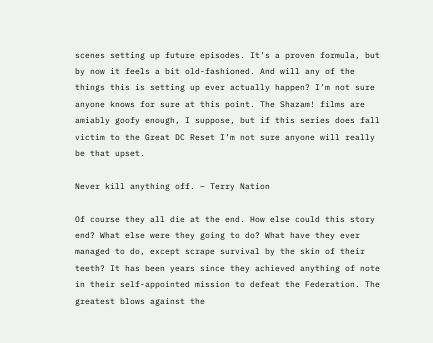scenes setting up future episodes. It’s a proven formula, but by now it feels a bit old-fashioned. And will any of the things this is setting up ever actually happen? I’m not sure anyone knows for sure at this point. The Shazam! films are amiably goofy enough, I suppose, but if this series does fall victim to the Great DC Reset I’m not sure anyone will really be that upset.

Never kill anything off. – Terry Nation

Of course they all die at the end. How else could this story end? What else were they going to do? What have they ever managed to do, except scrape survival by the skin of their teeth? It has been years since they achieved anything of note in their self-appointed mission to defeat the Federation. The greatest blows against the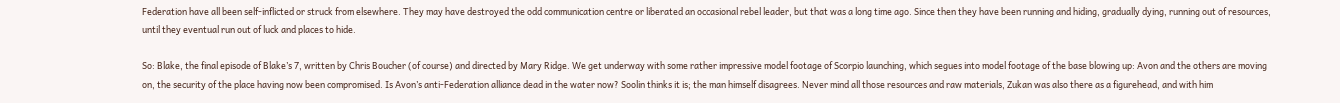Federation have all been self-inflicted or struck from elsewhere. They may have destroyed the odd communication centre or liberated an occasional rebel leader, but that was a long time ago. Since then they have been running and hiding, gradually dying, running out of resources, until they eventual run out of luck and places to hide.

So: Blake, the final episode of Blake’s 7, written by Chris Boucher (of course) and directed by Mary Ridge. We get underway with some rather impressive model footage of Scorpio launching, which segues into model footage of the base blowing up: Avon and the others are moving on, the security of the place having now been compromised. Is Avon’s anti-Federation alliance dead in the water now? Soolin thinks it is; the man himself disagrees. Never mind all those resources and raw materials, Zukan was also there as a figurehead, and with him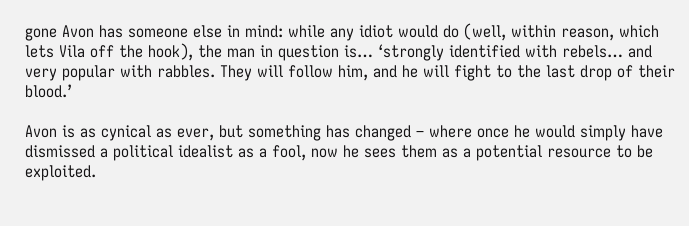gone Avon has someone else in mind: while any idiot would do (well, within reason, which lets Vila off the hook), the man in question is… ‘strongly identified with rebels… and very popular with rabbles. They will follow him, and he will fight to the last drop of their blood.’

Avon is as cynical as ever, but something has changed – where once he would simply have dismissed a political idealist as a fool, now he sees them as a potential resource to be exploited.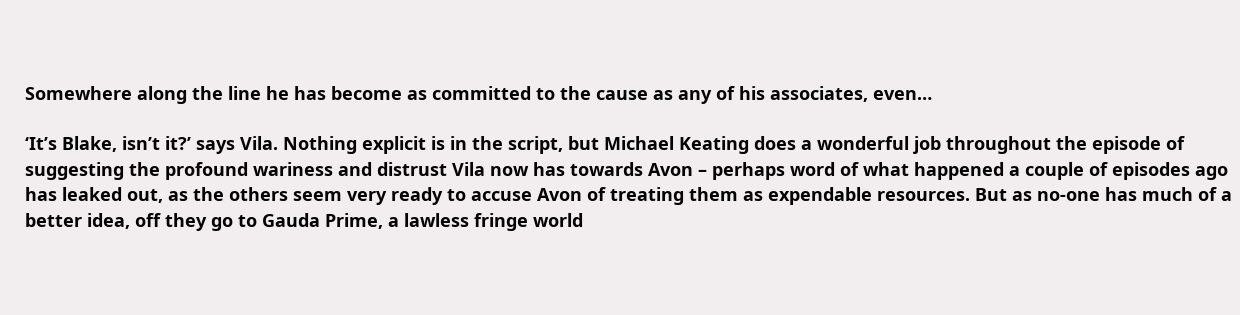Somewhere along the line he has become as committed to the cause as any of his associates, even…

‘It’s Blake, isn’t it?’ says Vila. Nothing explicit is in the script, but Michael Keating does a wonderful job throughout the episode of suggesting the profound wariness and distrust Vila now has towards Avon – perhaps word of what happened a couple of episodes ago has leaked out, as the others seem very ready to accuse Avon of treating them as expendable resources. But as no-one has much of a better idea, off they go to Gauda Prime, a lawless fringe world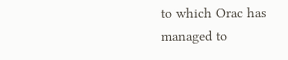to which Orac has managed to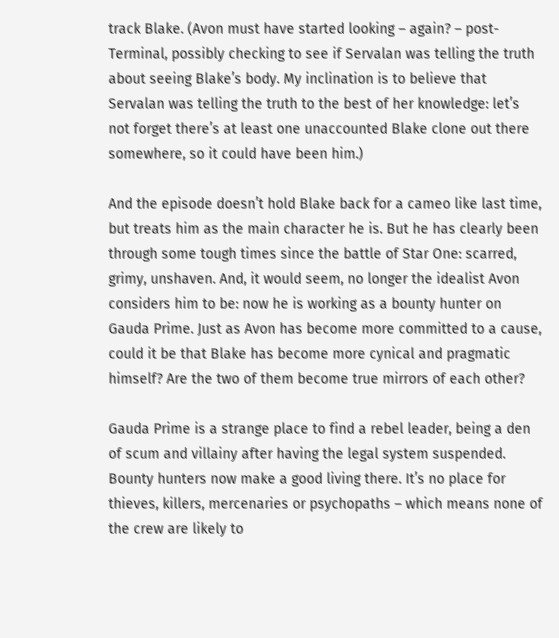track Blake. (Avon must have started looking – again? – post-Terminal, possibly checking to see if Servalan was telling the truth about seeing Blake’s body. My inclination is to believe that Servalan was telling the truth to the best of her knowledge: let’s not forget there’s at least one unaccounted Blake clone out there somewhere, so it could have been him.)

And the episode doesn’t hold Blake back for a cameo like last time, but treats him as the main character he is. But he has clearly been through some tough times since the battle of Star One: scarred, grimy, unshaven. And, it would seem, no longer the idealist Avon considers him to be: now he is working as a bounty hunter on Gauda Prime. Just as Avon has become more committed to a cause, could it be that Blake has become more cynical and pragmatic himself? Are the two of them become true mirrors of each other?

Gauda Prime is a strange place to find a rebel leader, being a den of scum and villainy after having the legal system suspended. Bounty hunters now make a good living there. It’s no place for thieves, killers, mercenaries or psychopaths – which means none of the crew are likely to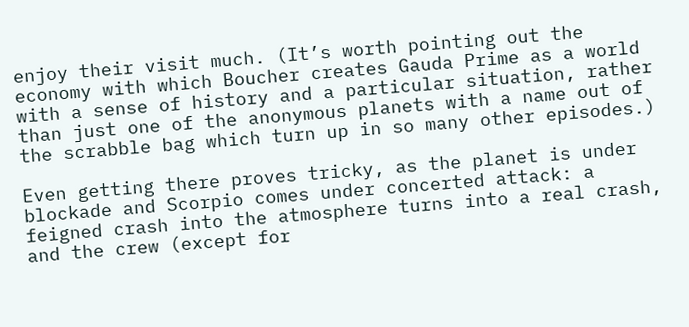enjoy their visit much. (It’s worth pointing out the economy with which Boucher creates Gauda Prime as a world with a sense of history and a particular situation, rather than just one of the anonymous planets with a name out of the scrabble bag which turn up in so many other episodes.)

Even getting there proves tricky, as the planet is under blockade and Scorpio comes under concerted attack: a feigned crash into the atmosphere turns into a real crash, and the crew (except for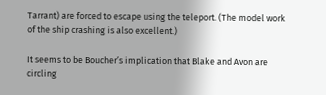Tarrant) are forced to escape using the teleport. (The model work of the ship crashing is also excellent.)

It seems to be Boucher’s implication that Blake and Avon are circling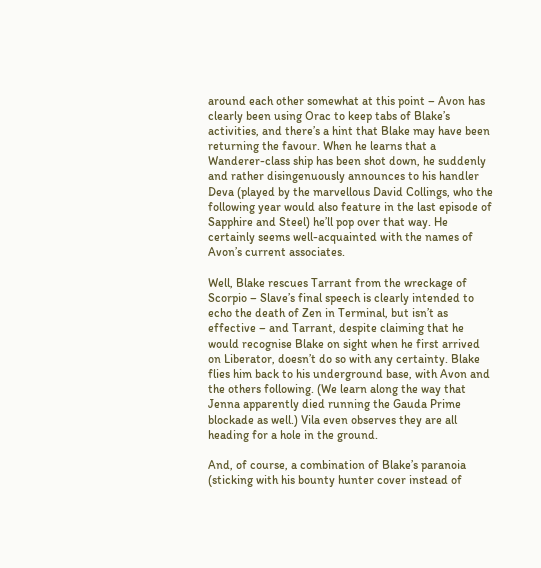around each other somewhat at this point – Avon has clearly been using Orac to keep tabs of Blake’s activities, and there’s a hint that Blake may have been returning the favour. When he learns that a Wanderer-class ship has been shot down, he suddenly and rather disingenuously announces to his handler Deva (played by the marvellous David Collings, who the following year would also feature in the last episode of Sapphire and Steel) he’ll pop over that way. He certainly seems well-acquainted with the names of Avon’s current associates.

Well, Blake rescues Tarrant from the wreckage of Scorpio – Slave’s final speech is clearly intended to echo the death of Zen in Terminal, but isn’t as effective – and Tarrant, despite claiming that he would recognise Blake on sight when he first arrived on Liberator, doesn’t do so with any certainty. Blake flies him back to his underground base, with Avon and the others following. (We learn along the way that Jenna apparently died running the Gauda Prime blockade as well.) Vila even observes they are all heading for a hole in the ground.

And, of course, a combination of Blake’s paranoia (sticking with his bounty hunter cover instead of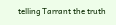telling Tarrant the truth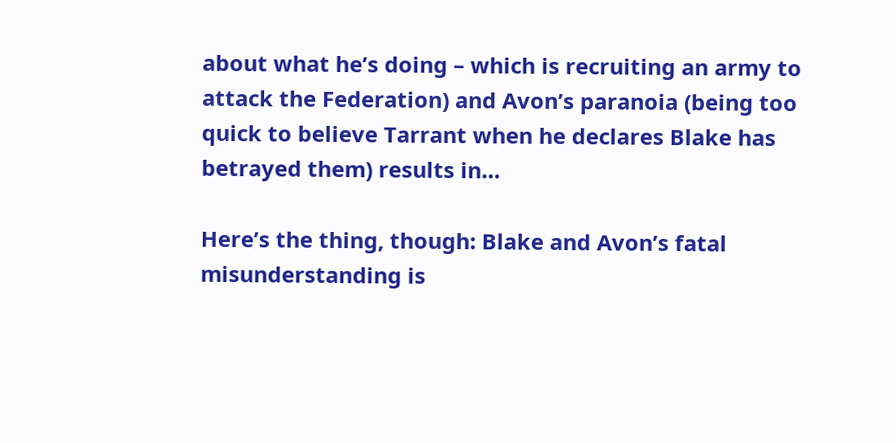about what he’s doing – which is recruiting an army to attack the Federation) and Avon’s paranoia (being too quick to believe Tarrant when he declares Blake has betrayed them) results in…

Here’s the thing, though: Blake and Avon’s fatal misunderstanding is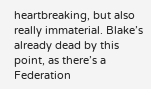heartbreaking, but also really immaterial. Blake’s already dead by this point, as there’s a Federation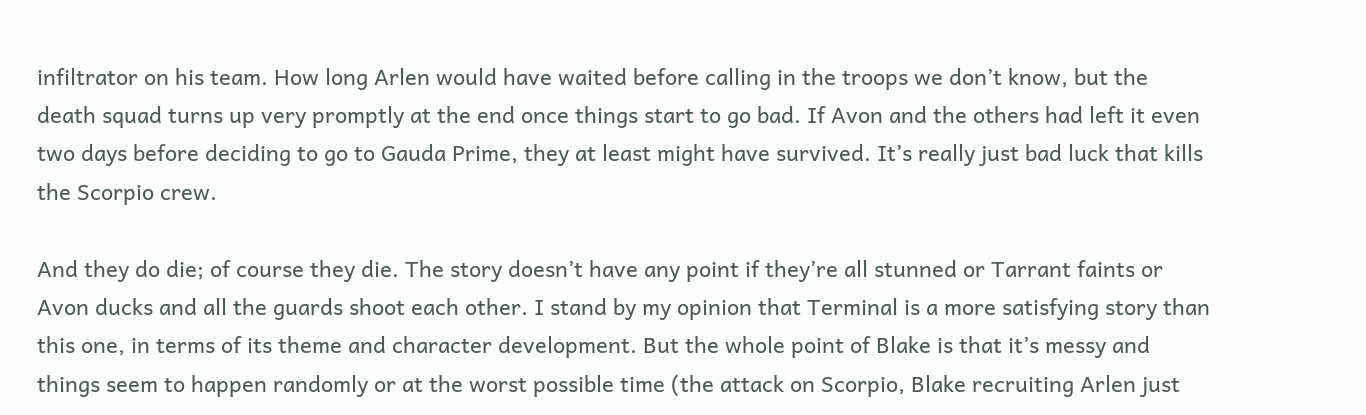infiltrator on his team. How long Arlen would have waited before calling in the troops we don’t know, but the death squad turns up very promptly at the end once things start to go bad. If Avon and the others had left it even two days before deciding to go to Gauda Prime, they at least might have survived. It’s really just bad luck that kills the Scorpio crew.

And they do die; of course they die. The story doesn’t have any point if they’re all stunned or Tarrant faints or Avon ducks and all the guards shoot each other. I stand by my opinion that Terminal is a more satisfying story than this one, in terms of its theme and character development. But the whole point of Blake is that it’s messy and things seem to happen randomly or at the worst possible time (the attack on Scorpio, Blake recruiting Arlen just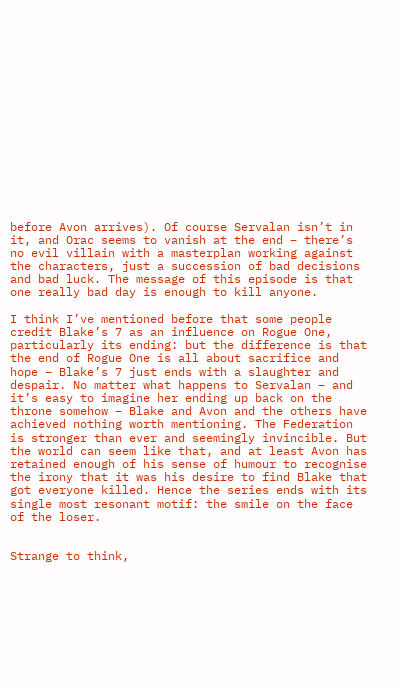before Avon arrives). Of course Servalan isn’t in it, and Orac seems to vanish at the end – there’s no evil villain with a masterplan working against the characters, just a succession of bad decisions and bad luck. The message of this episode is that one really bad day is enough to kill anyone.

I think I’ve mentioned before that some people credit Blake’s 7 as an influence on Rogue One, particularly its ending: but the difference is that the end of Rogue One is all about sacrifice and hope – Blake’s 7 just ends with a slaughter and despair. No matter what happens to Servalan – and it’s easy to imagine her ending up back on the throne somehow – Blake and Avon and the others have achieved nothing worth mentioning. The Federation is stronger than ever and seemingly invincible. But the world can seem like that, and at least Avon has retained enough of his sense of humour to recognise the irony that it was his desire to find Blake that got everyone killed. Hence the series ends with its single most resonant motif: the smile on the face of the loser.


Strange to think,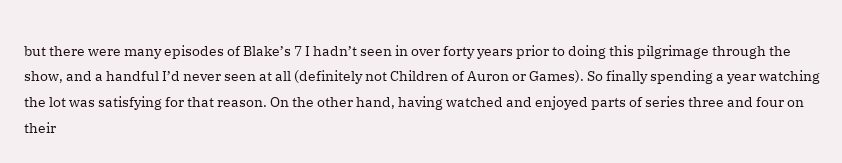but there were many episodes of Blake’s 7 I hadn’t seen in over forty years prior to doing this pilgrimage through the show, and a handful I’d never seen at all (definitely not Children of Auron or Games). So finally spending a year watching the lot was satisfying for that reason. On the other hand, having watched and enjoyed parts of series three and four on their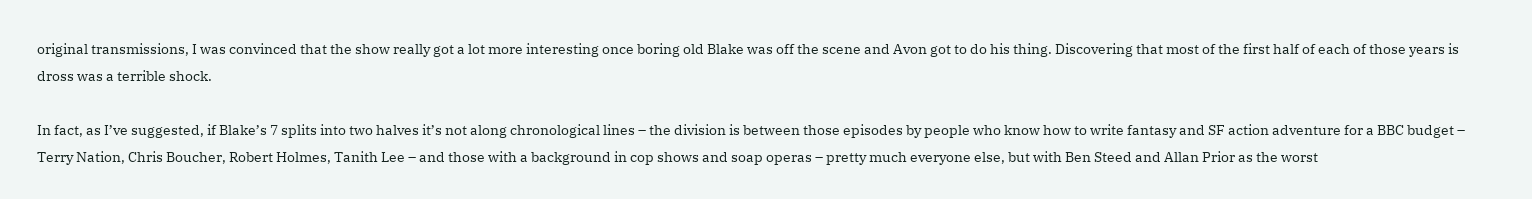original transmissions, I was convinced that the show really got a lot more interesting once boring old Blake was off the scene and Avon got to do his thing. Discovering that most of the first half of each of those years is dross was a terrible shock.

In fact, as I’ve suggested, if Blake’s 7 splits into two halves it’s not along chronological lines – the division is between those episodes by people who know how to write fantasy and SF action adventure for a BBC budget – Terry Nation, Chris Boucher, Robert Holmes, Tanith Lee – and those with a background in cop shows and soap operas – pretty much everyone else, but with Ben Steed and Allan Prior as the worst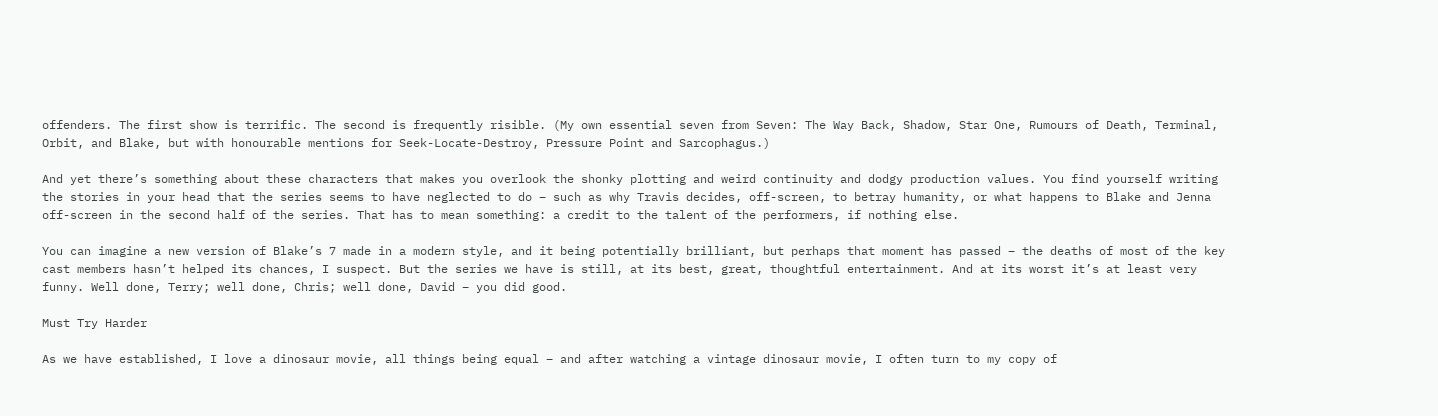offenders. The first show is terrific. The second is frequently risible. (My own essential seven from Seven: The Way Back, Shadow, Star One, Rumours of Death, Terminal, Orbit, and Blake, but with honourable mentions for Seek-Locate-Destroy, Pressure Point and Sarcophagus.)

And yet there’s something about these characters that makes you overlook the shonky plotting and weird continuity and dodgy production values. You find yourself writing the stories in your head that the series seems to have neglected to do – such as why Travis decides, off-screen, to betray humanity, or what happens to Blake and Jenna off-screen in the second half of the series. That has to mean something: a credit to the talent of the performers, if nothing else.

You can imagine a new version of Blake’s 7 made in a modern style, and it being potentially brilliant, but perhaps that moment has passed – the deaths of most of the key cast members hasn’t helped its chances, I suspect. But the series we have is still, at its best, great, thoughtful entertainment. And at its worst it’s at least very funny. Well done, Terry; well done, Chris; well done, David – you did good.

Must Try Harder

As we have established, I love a dinosaur movie, all things being equal – and after watching a vintage dinosaur movie, I often turn to my copy of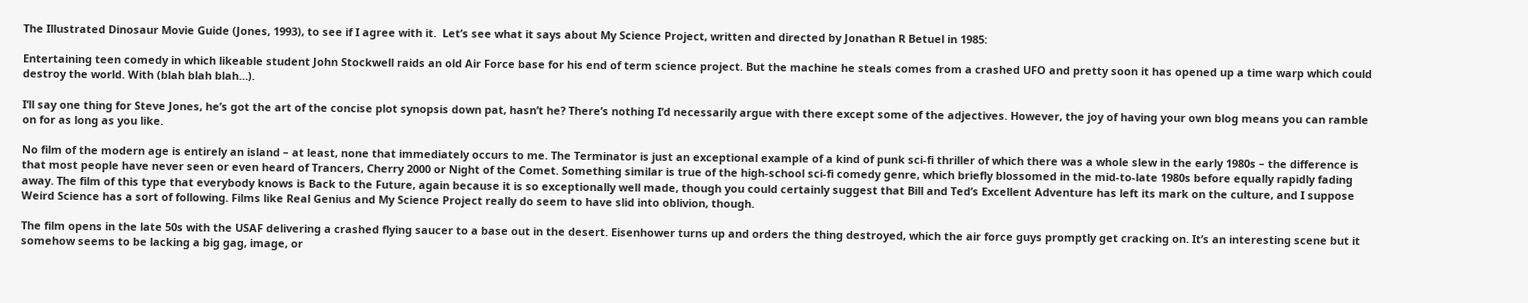The Illustrated Dinosaur Movie Guide (Jones, 1993), to see if I agree with it.  Let’s see what it says about My Science Project, written and directed by Jonathan R Betuel in 1985:

Entertaining teen comedy in which likeable student John Stockwell raids an old Air Force base for his end of term science project. But the machine he steals comes from a crashed UFO and pretty soon it has opened up a time warp which could destroy the world. With (blah blah blah…).

I’ll say one thing for Steve Jones, he’s got the art of the concise plot synopsis down pat, hasn’t he? There’s nothing I’d necessarily argue with there except some of the adjectives. However, the joy of having your own blog means you can ramble on for as long as you like.

No film of the modern age is entirely an island – at least, none that immediately occurs to me. The Terminator is just an exceptional example of a kind of punk sci-fi thriller of which there was a whole slew in the early 1980s – the difference is that most people have never seen or even heard of Trancers, Cherry 2000 or Night of the Comet. Something similar is true of the high-school sci-fi comedy genre, which briefly blossomed in the mid-to-late 1980s before equally rapidly fading away. The film of this type that everybody knows is Back to the Future, again because it is so exceptionally well made, though you could certainly suggest that Bill and Ted’s Excellent Adventure has left its mark on the culture, and I suppose Weird Science has a sort of following. Films like Real Genius and My Science Project really do seem to have slid into oblivion, though.

The film opens in the late 50s with the USAF delivering a crashed flying saucer to a base out in the desert. Eisenhower turns up and orders the thing destroyed, which the air force guys promptly get cracking on. It’s an interesting scene but it somehow seems to be lacking a big gag, image, or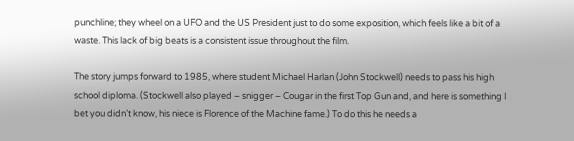punchline; they wheel on a UFO and the US President just to do some exposition, which feels like a bit of a waste. This lack of big beats is a consistent issue throughout the film.

The story jumps forward to 1985, where student Michael Harlan (John Stockwell) needs to pass his high school diploma. (Stockwell also played – snigger – Cougar in the first Top Gun and, and here is something I bet you didn’t know, his niece is Florence of the Machine fame.) To do this he needs a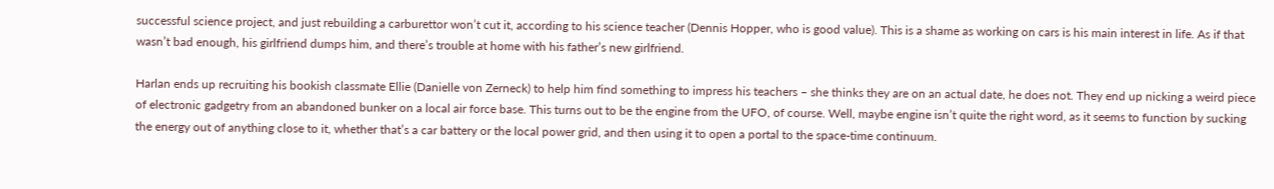successful science project, and just rebuilding a carburettor won’t cut it, according to his science teacher (Dennis Hopper, who is good value). This is a shame as working on cars is his main interest in life. As if that wasn’t bad enough, his girlfriend dumps him, and there’s trouble at home with his father’s new girlfriend.

Harlan ends up recruiting his bookish classmate Ellie (Danielle von Zerneck) to help him find something to impress his teachers – she thinks they are on an actual date, he does not. They end up nicking a weird piece of electronic gadgetry from an abandoned bunker on a local air force base. This turns out to be the engine from the UFO, of course. Well, maybe engine isn’t quite the right word, as it seems to function by sucking the energy out of anything close to it, whether that’s a car battery or the local power grid, and then using it to open a portal to the space-time continuum.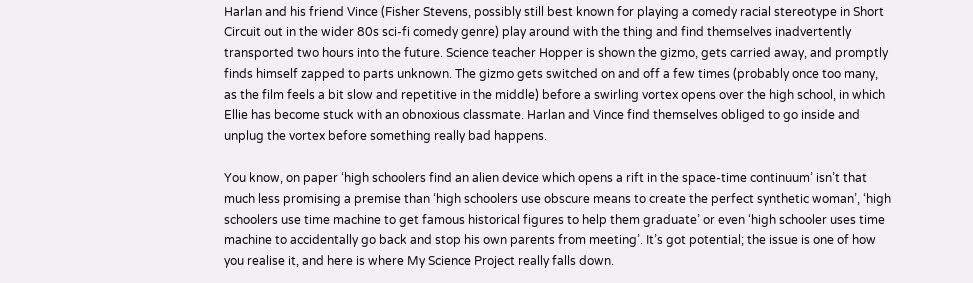Harlan and his friend Vince (Fisher Stevens, possibly still best known for playing a comedy racial stereotype in Short Circuit out in the wider 80s sci-fi comedy genre) play around with the thing and find themselves inadvertently transported two hours into the future. Science teacher Hopper is shown the gizmo, gets carried away, and promptly finds himself zapped to parts unknown. The gizmo gets switched on and off a few times (probably once too many, as the film feels a bit slow and repetitive in the middle) before a swirling vortex opens over the high school, in which Ellie has become stuck with an obnoxious classmate. Harlan and Vince find themselves obliged to go inside and unplug the vortex before something really bad happens.

You know, on paper ‘high schoolers find an alien device which opens a rift in the space-time continuum’ isn’t that much less promising a premise than ‘high schoolers use obscure means to create the perfect synthetic woman’, ‘high schoolers use time machine to get famous historical figures to help them graduate’ or even ‘high schooler uses time machine to accidentally go back and stop his own parents from meeting’. It’s got potential; the issue is one of how you realise it, and here is where My Science Project really falls down.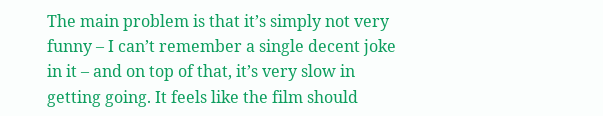The main problem is that it’s simply not very funny – I can’t remember a single decent joke in it – and on top of that, it’s very slow in getting going. It feels like the film should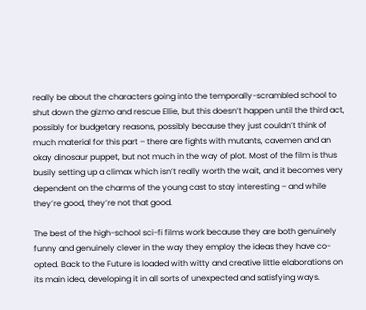really be about the characters going into the temporally-scrambled school to shut down the gizmo and rescue Ellie, but this doesn’t happen until the third act, possibly for budgetary reasons, possibly because they just couldn’t think of much material for this part – there are fights with mutants, cavemen and an okay dinosaur puppet, but not much in the way of plot. Most of the film is thus busily setting up a climax which isn’t really worth the wait, and it becomes very dependent on the charms of the young cast to stay interesting – and while they’re good, they’re not that good.

The best of the high-school sci-fi films work because they are both genuinely funny and genuinely clever in the way they employ the ideas they have co-opted. Back to the Future is loaded with witty and creative little elaborations on its main idea, developing it in all sorts of unexpected and satisfying ways.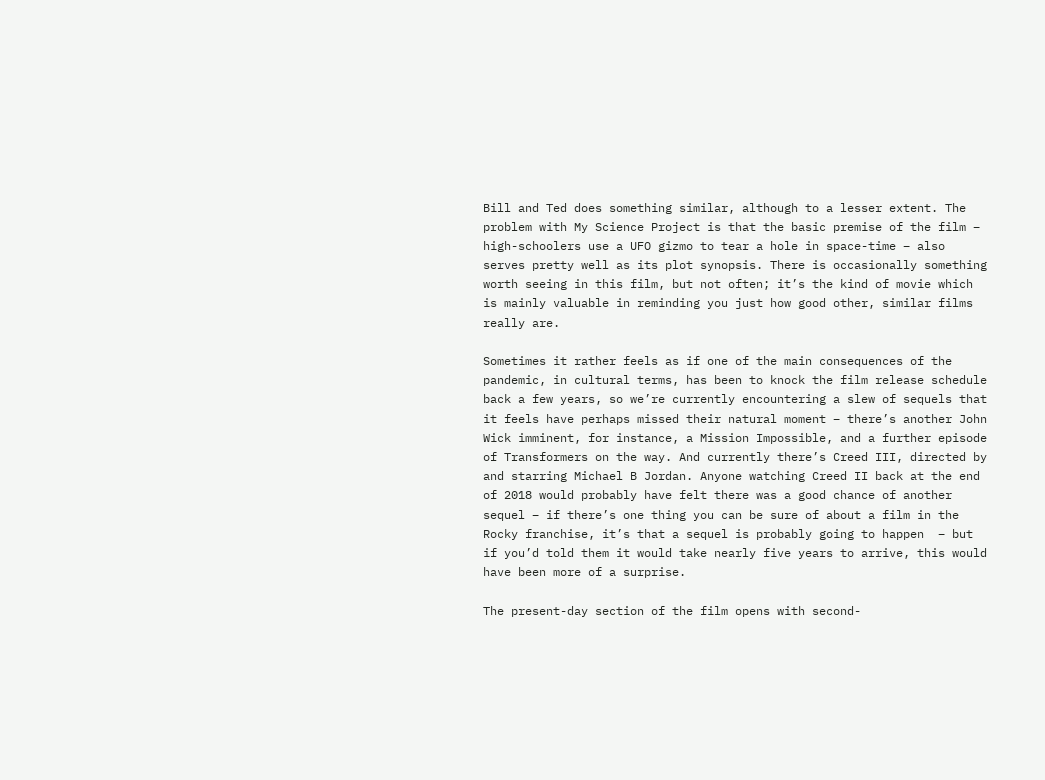Bill and Ted does something similar, although to a lesser extent. The problem with My Science Project is that the basic premise of the film – high-schoolers use a UFO gizmo to tear a hole in space-time – also serves pretty well as its plot synopsis. There is occasionally something worth seeing in this film, but not often; it’s the kind of movie which is mainly valuable in reminding you just how good other, similar films really are.

Sometimes it rather feels as if one of the main consequences of the pandemic, in cultural terms, has been to knock the film release schedule back a few years, so we’re currently encountering a slew of sequels that it feels have perhaps missed their natural moment – there’s another John Wick imminent, for instance, a Mission Impossible, and a further episode of Transformers on the way. And currently there’s Creed III, directed by and starring Michael B Jordan. Anyone watching Creed II back at the end of 2018 would probably have felt there was a good chance of another sequel – if there’s one thing you can be sure of about a film in the Rocky franchise, it’s that a sequel is probably going to happen  – but if you’d told them it would take nearly five years to arrive, this would have been more of a surprise.

The present-day section of the film opens with second-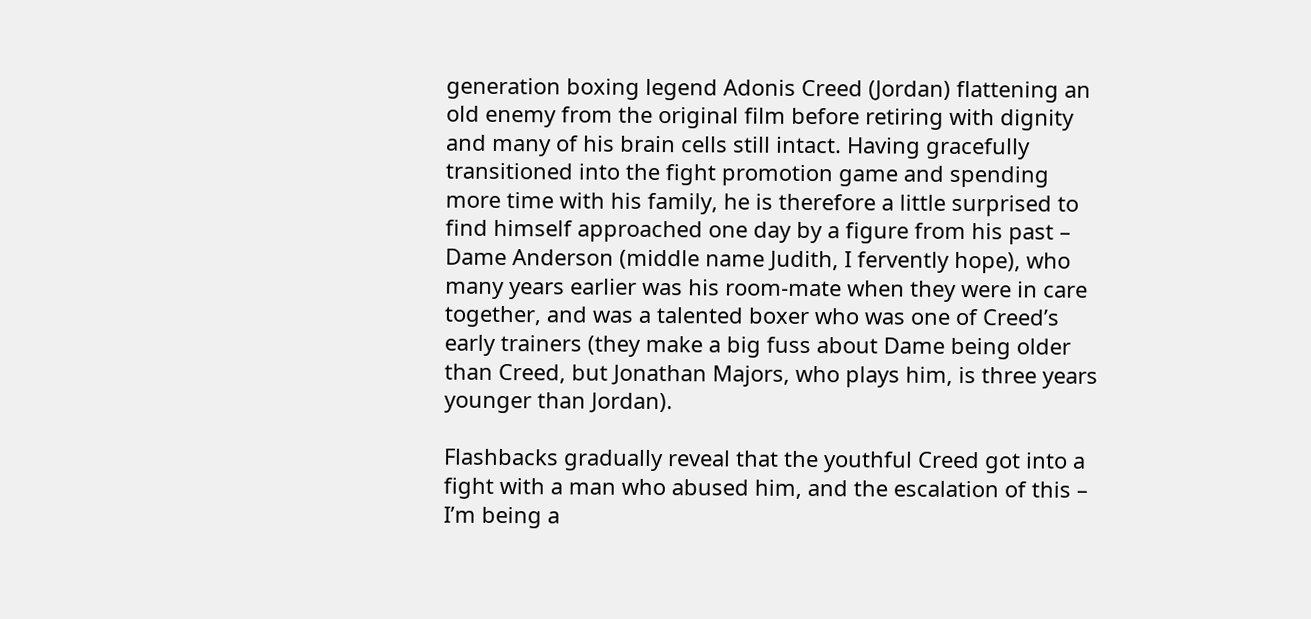generation boxing legend Adonis Creed (Jordan) flattening an old enemy from the original film before retiring with dignity and many of his brain cells still intact. Having gracefully transitioned into the fight promotion game and spending more time with his family, he is therefore a little surprised to find himself approached one day by a figure from his past – Dame Anderson (middle name Judith, I fervently hope), who many years earlier was his room-mate when they were in care together, and was a talented boxer who was one of Creed’s early trainers (they make a big fuss about Dame being older than Creed, but Jonathan Majors, who plays him, is three years younger than Jordan).

Flashbacks gradually reveal that the youthful Creed got into a fight with a man who abused him, and the escalation of this – I’m being a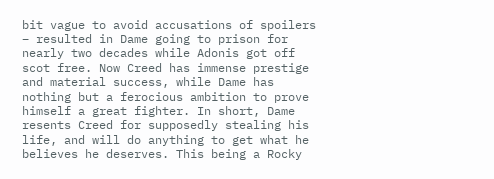bit vague to avoid accusations of spoilers – resulted in Dame going to prison for nearly two decades while Adonis got off scot free. Now Creed has immense prestige and material success, while Dame has nothing but a ferocious ambition to prove himself a great fighter. In short, Dame resents Creed for supposedly stealing his life, and will do anything to get what he believes he deserves. This being a Rocky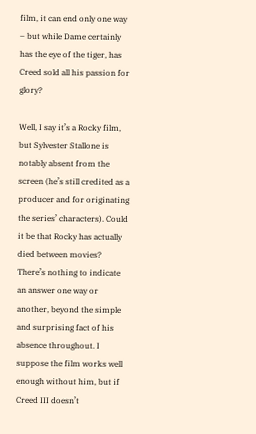film, it can end only one way – but while Dame certainly has the eye of the tiger, has Creed sold all his passion for glory?

Well, I say it’s a Rocky film, but Sylvester Stallone is notably absent from the screen (he’s still credited as a producer and for originating the series’ characters). Could it be that Rocky has actually died between movies? There’s nothing to indicate an answer one way or another, beyond the simple and surprising fact of his absence throughout. I suppose the film works well enough without him, but if Creed III doesn’t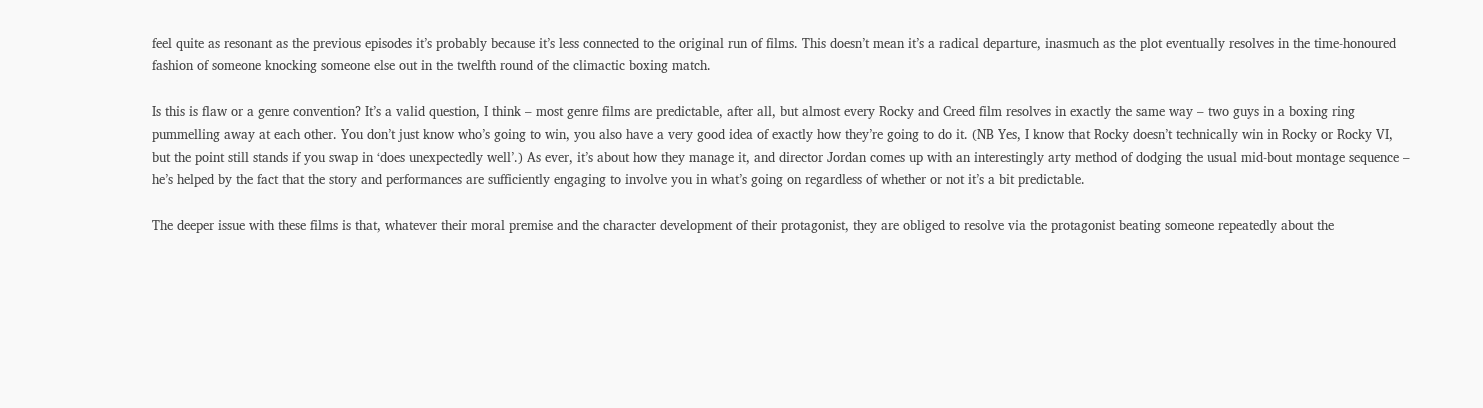feel quite as resonant as the previous episodes it’s probably because it’s less connected to the original run of films. This doesn’t mean it’s a radical departure, inasmuch as the plot eventually resolves in the time-honoured fashion of someone knocking someone else out in the twelfth round of the climactic boxing match.

Is this is flaw or a genre convention? It’s a valid question, I think – most genre films are predictable, after all, but almost every Rocky and Creed film resolves in exactly the same way – two guys in a boxing ring pummelling away at each other. You don’t just know who’s going to win, you also have a very good idea of exactly how they’re going to do it. (NB Yes, I know that Rocky doesn’t technically win in Rocky or Rocky VI, but the point still stands if you swap in ‘does unexpectedly well’.) As ever, it’s about how they manage it, and director Jordan comes up with an interestingly arty method of dodging the usual mid-bout montage sequence – he’s helped by the fact that the story and performances are sufficiently engaging to involve you in what’s going on regardless of whether or not it’s a bit predictable.

The deeper issue with these films is that, whatever their moral premise and the character development of their protagonist, they are obliged to resolve via the protagonist beating someone repeatedly about the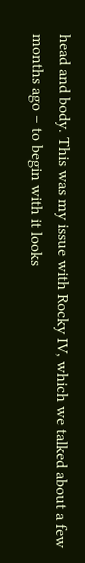head and body. This was my issue with Rocky IV, which we talked about a few months ago – to begin with it looks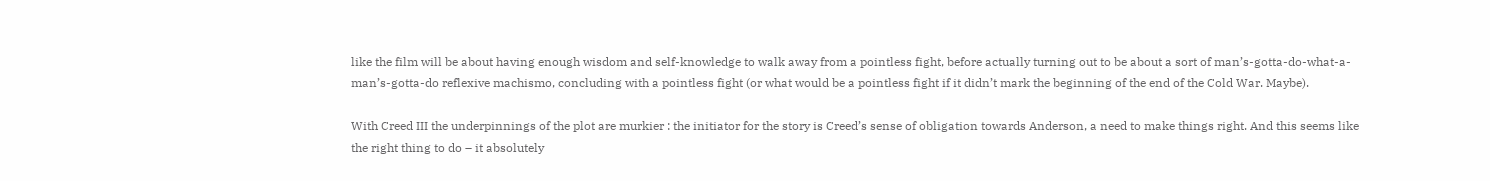like the film will be about having enough wisdom and self-knowledge to walk away from a pointless fight, before actually turning out to be about a sort of man’s-gotta-do-what-a-man’s-gotta-do reflexive machismo, concluding with a pointless fight (or what would be a pointless fight if it didn’t mark the beginning of the end of the Cold War. Maybe).

With Creed III the underpinnings of the plot are murkier : the initiator for the story is Creed’s sense of obligation towards Anderson, a need to make things right. And this seems like the right thing to do – it absolutely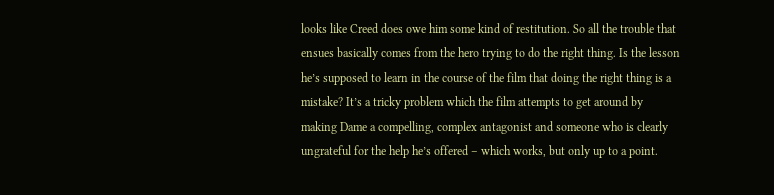looks like Creed does owe him some kind of restitution. So all the trouble that ensues basically comes from the hero trying to do the right thing. Is the lesson he’s supposed to learn in the course of the film that doing the right thing is a mistake? It’s a tricky problem which the film attempts to get around by making Dame a compelling, complex antagonist and someone who is clearly ungrateful for the help he’s offered – which works, but only up to a point.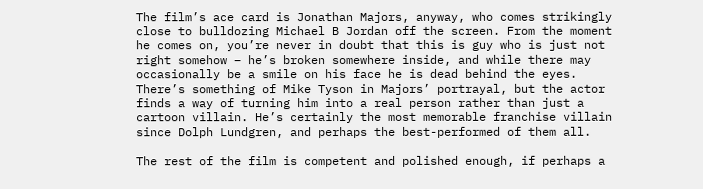The film’s ace card is Jonathan Majors, anyway, who comes strikingly close to bulldozing Michael B Jordan off the screen. From the moment he comes on, you’re never in doubt that this is guy who is just not right somehow – he’s broken somewhere inside, and while there may occasionally be a smile on his face he is dead behind the eyes. There’s something of Mike Tyson in Majors’ portrayal, but the actor finds a way of turning him into a real person rather than just a cartoon villain. He’s certainly the most memorable franchise villain since Dolph Lundgren, and perhaps the best-performed of them all.

The rest of the film is competent and polished enough, if perhaps a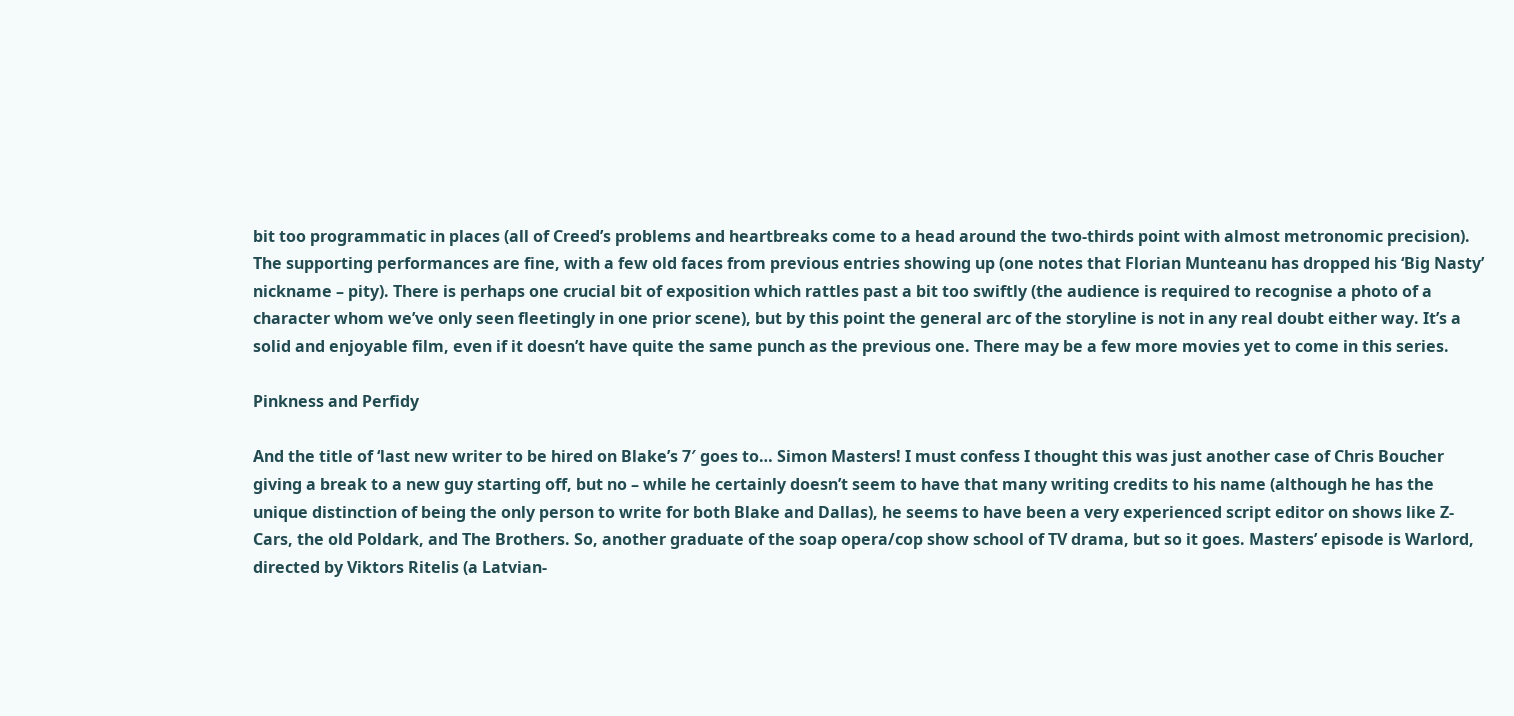bit too programmatic in places (all of Creed’s problems and heartbreaks come to a head around the two-thirds point with almost metronomic precision). The supporting performances are fine, with a few old faces from previous entries showing up (one notes that Florian Munteanu has dropped his ‘Big Nasty’ nickname – pity). There is perhaps one crucial bit of exposition which rattles past a bit too swiftly (the audience is required to recognise a photo of a character whom we’ve only seen fleetingly in one prior scene), but by this point the general arc of the storyline is not in any real doubt either way. It’s a solid and enjoyable film, even if it doesn’t have quite the same punch as the previous one. There may be a few more movies yet to come in this series.

Pinkness and Perfidy

And the title of ‘last new writer to be hired on Blake’s 7′ goes to… Simon Masters! I must confess I thought this was just another case of Chris Boucher giving a break to a new guy starting off, but no – while he certainly doesn’t seem to have that many writing credits to his name (although he has the unique distinction of being the only person to write for both Blake and Dallas), he seems to have been a very experienced script editor on shows like Z-Cars, the old Poldark, and The Brothers. So, another graduate of the soap opera/cop show school of TV drama, but so it goes. Masters’ episode is Warlord, directed by Viktors Ritelis (a Latvian-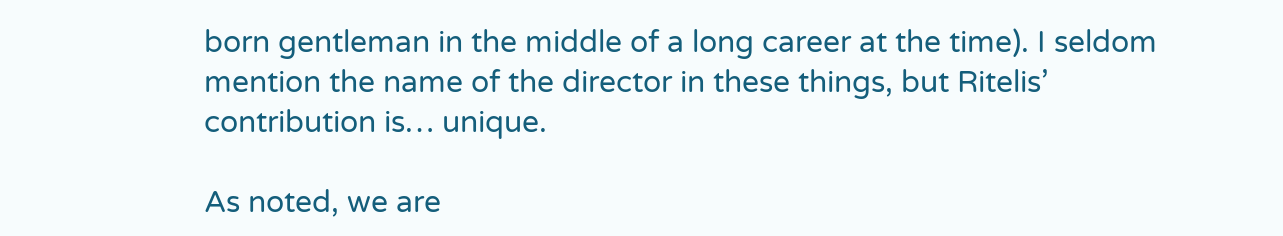born gentleman in the middle of a long career at the time). I seldom mention the name of the director in these things, but Ritelis’ contribution is… unique.

As noted, we are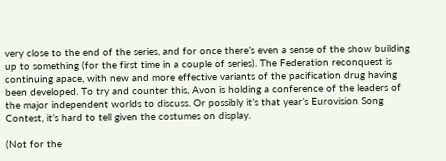very close to the end of the series, and for once there’s even a sense of the show building up to something (for the first time in a couple of series). The Federation reconquest is continuing apace, with new and more effective variants of the pacification drug having been developed. To try and counter this, Avon is holding a conference of the leaders of the major independent worlds to discuss. Or possibly it’s that year’s Eurovision Song Contest, it’s hard to tell given the costumes on display.

(Not for the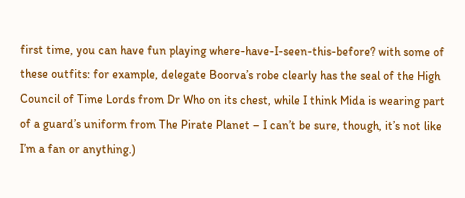first time, you can have fun playing where-have-I-seen-this-before? with some of these outfits: for example, delegate Boorva’s robe clearly has the seal of the High Council of Time Lords from Dr Who on its chest, while I think Mida is wearing part of a guard’s uniform from The Pirate Planet – I can’t be sure, though, it’s not like I’m a fan or anything.)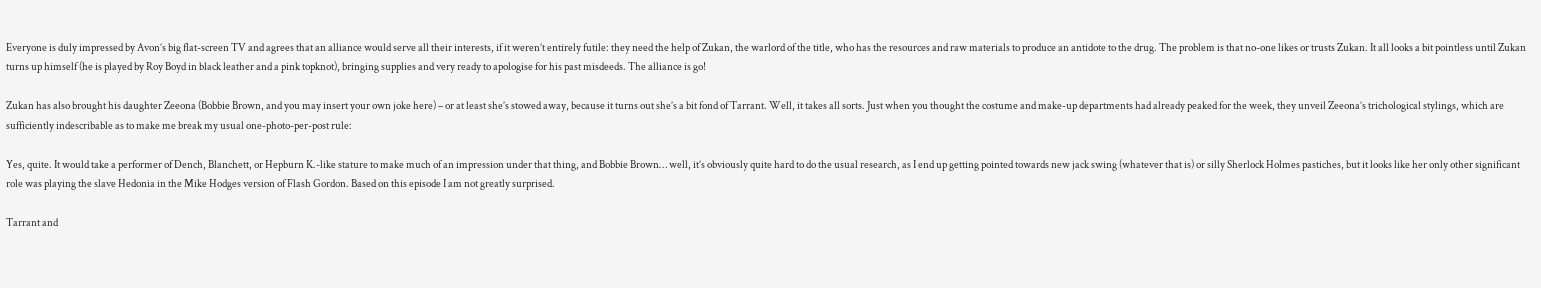Everyone is duly impressed by Avon’s big flat-screen TV and agrees that an alliance would serve all their interests, if it weren’t entirely futile: they need the help of Zukan, the warlord of the title, who has the resources and raw materials to produce an antidote to the drug. The problem is that no-one likes or trusts Zukan. It all looks a bit pointless until Zukan turns up himself (he is played by Roy Boyd in black leather and a pink topknot), bringing supplies and very ready to apologise for his past misdeeds. The alliance is go!

Zukan has also brought his daughter Zeeona (Bobbie Brown, and you may insert your own joke here) – or at least she’s stowed away, because it turns out she’s a bit fond of Tarrant. Well, it takes all sorts. Just when you thought the costume and make-up departments had already peaked for the week, they unveil Zeeona’s trichological stylings, which are sufficiently indescribable as to make me break my usual one-photo-per-post rule:

Yes, quite. It would take a performer of Dench, Blanchett, or Hepburn K.-like stature to make much of an impression under that thing, and Bobbie Brown… well, it’s obviously quite hard to do the usual research, as I end up getting pointed towards new jack swing (whatever that is) or silly Sherlock Holmes pastiches, but it looks like her only other significant role was playing the slave Hedonia in the Mike Hodges version of Flash Gordon. Based on this episode I am not greatly surprised.

Tarrant and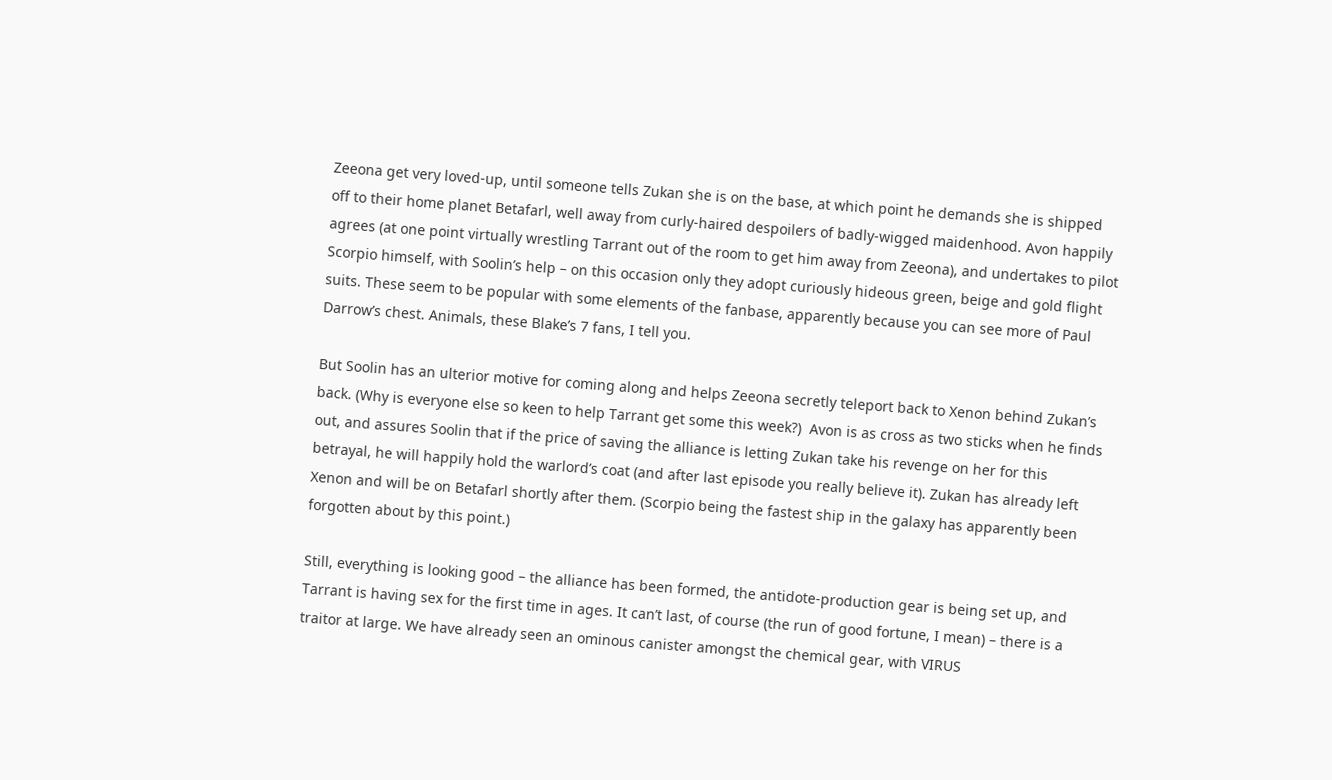Zeeona get very loved-up, until someone tells Zukan she is on the base, at which point he demands she is shipped off to their home planet Betafarl, well away from curly-haired despoilers of badly-wigged maidenhood. Avon happily agrees (at one point virtually wrestling Tarrant out of the room to get him away from Zeeona), and undertakes to pilot Scorpio himself, with Soolin’s help – on this occasion only they adopt curiously hideous green, beige and gold flight suits. These seem to be popular with some elements of the fanbase, apparently because you can see more of Paul Darrow’s chest. Animals, these Blake’s 7 fans, I tell you.

But Soolin has an ulterior motive for coming along and helps Zeeona secretly teleport back to Xenon behind Zukan’s back. (Why is everyone else so keen to help Tarrant get some this week?)  Avon is as cross as two sticks when he finds out, and assures Soolin that if the price of saving the alliance is letting Zukan take his revenge on her for this betrayal, he will happily hold the warlord’s coat (and after last episode you really believe it). Zukan has already left Xenon and will be on Betafarl shortly after them. (Scorpio being the fastest ship in the galaxy has apparently been forgotten about by this point.)

Still, everything is looking good – the alliance has been formed, the antidote-production gear is being set up, and Tarrant is having sex for the first time in ages. It can’t last, of course (the run of good fortune, I mean) – there is a traitor at large. We have already seen an ominous canister amongst the chemical gear, with VIRUS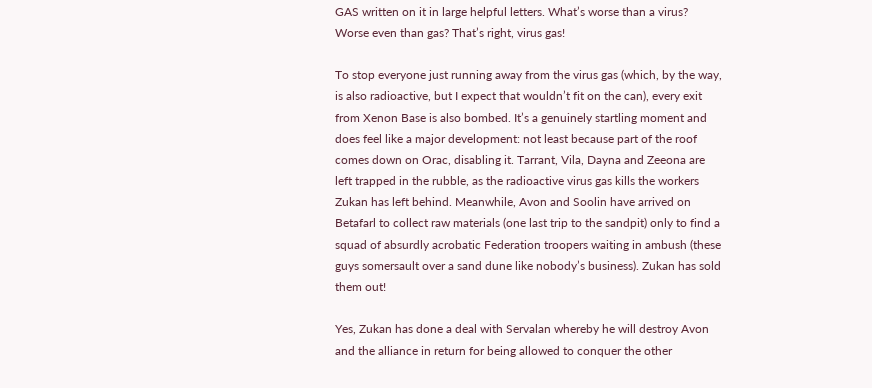GAS written on it in large helpful letters. What’s worse than a virus? Worse even than gas? That’s right, virus gas!

To stop everyone just running away from the virus gas (which, by the way, is also radioactive, but I expect that wouldn’t fit on the can), every exit from Xenon Base is also bombed. It’s a genuinely startling moment and does feel like a major development: not least because part of the roof comes down on Orac, disabling it. Tarrant, Vila, Dayna and Zeeona are left trapped in the rubble, as the radioactive virus gas kills the workers Zukan has left behind. Meanwhile, Avon and Soolin have arrived on Betafarl to collect raw materials (one last trip to the sandpit) only to find a squad of absurdly acrobatic Federation troopers waiting in ambush (these guys somersault over a sand dune like nobody’s business). Zukan has sold them out!

Yes, Zukan has done a deal with Servalan whereby he will destroy Avon and the alliance in return for being allowed to conquer the other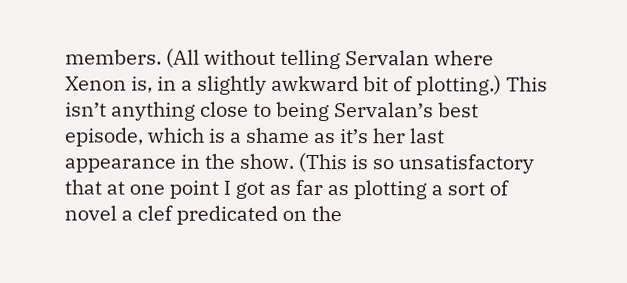members. (All without telling Servalan where Xenon is, in a slightly awkward bit of plotting.) This isn’t anything close to being Servalan’s best episode, which is a shame as it’s her last appearance in the show. (This is so unsatisfactory that at one point I got as far as plotting a sort of novel a clef predicated on the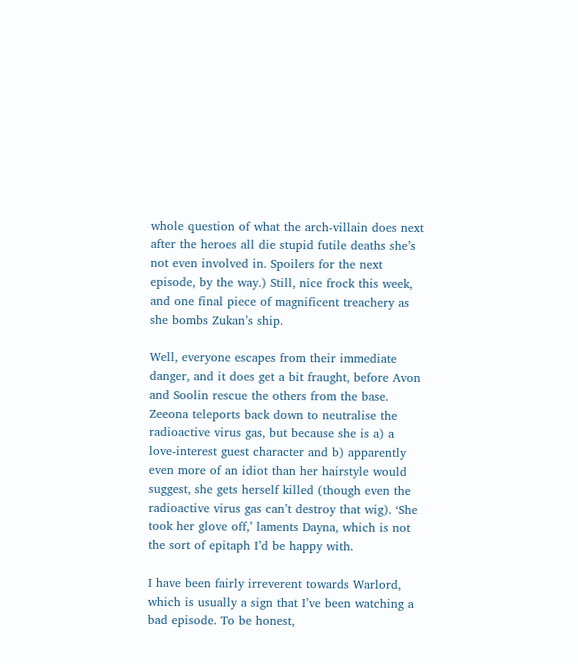whole question of what the arch-villain does next after the heroes all die stupid futile deaths she’s not even involved in. Spoilers for the next episode, by the way.) Still, nice frock this week, and one final piece of magnificent treachery as she bombs Zukan’s ship.

Well, everyone escapes from their immediate danger, and it does get a bit fraught, before Avon and Soolin rescue the others from the base. Zeeona teleports back down to neutralise the radioactive virus gas, but because she is a) a love-interest guest character and b) apparently even more of an idiot than her hairstyle would suggest, she gets herself killed (though even the radioactive virus gas can’t destroy that wig). ‘She took her glove off,’ laments Dayna, which is not the sort of epitaph I’d be happy with.

I have been fairly irreverent towards Warlord, which is usually a sign that I’ve been watching a bad episode. To be honest,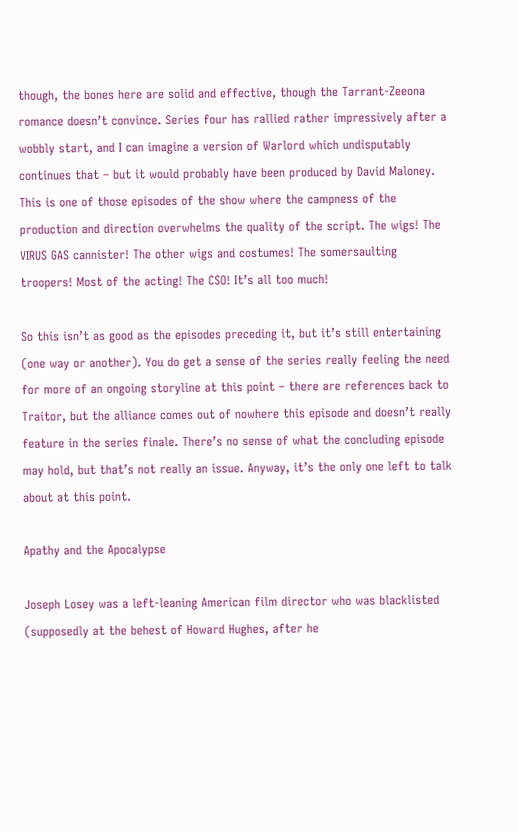though, the bones here are solid and effective, though the Tarrant-Zeeona romance doesn’t convince. Series four has rallied rather impressively after a wobbly start, and I can imagine a version of Warlord which undisputably continues that – but it would probably have been produced by David Maloney. This is one of those episodes of the show where the campness of the production and direction overwhelms the quality of the script. The wigs! The VIRUS GAS cannister! The other wigs and costumes! The somersaulting troopers! Most of the acting! The CSO! It’s all too much!

So this isn’t as good as the episodes preceding it, but it’s still entertaining (one way or another). You do get a sense of the series really feeling the need for more of an ongoing storyline at this point – there are references back to Traitor, but the alliance comes out of nowhere this episode and doesn’t really feature in the series finale. There’s no sense of what the concluding episode may hold, but that’s not really an issue. Anyway, it’s the only one left to talk about at this point.

Apathy and the Apocalypse

Joseph Losey was a left-leaning American film director who was blacklisted (supposedly at the behest of Howard Hughes, after he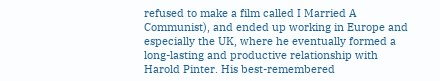refused to make a film called I Married A Communist), and ended up working in Europe and especially the UK, where he eventually formed a long-lasting and productive relationship with Harold Pinter. His best-remembered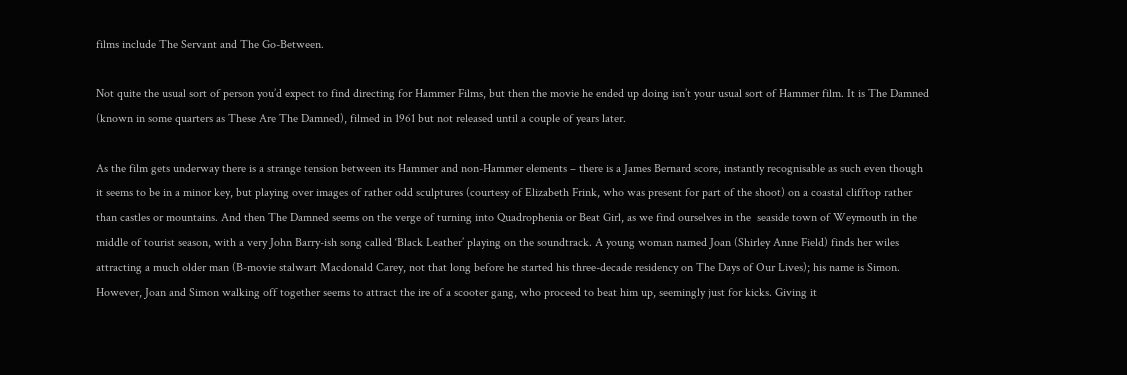films include The Servant and The Go-Between.

Not quite the usual sort of person you’d expect to find directing for Hammer Films, but then the movie he ended up doing isn’t your usual sort of Hammer film. It is The Damned (known in some quarters as These Are The Damned), filmed in 1961 but not released until a couple of years later.

As the film gets underway there is a strange tension between its Hammer and non-Hammer elements – there is a James Bernard score, instantly recognisable as such even though it seems to be in a minor key, but playing over images of rather odd sculptures (courtesy of Elizabeth Frink, who was present for part of the shoot) on a coastal clifftop rather than castles or mountains. And then The Damned seems on the verge of turning into Quadrophenia or Beat Girl, as we find ourselves in the  seaside town of Weymouth in the middle of tourist season, with a very John Barry-ish song called ‘Black Leather’ playing on the soundtrack. A young woman named Joan (Shirley Anne Field) finds her wiles attracting a much older man (B-movie stalwart Macdonald Carey, not that long before he started his three-decade residency on The Days of Our Lives); his name is Simon. However, Joan and Simon walking off together seems to attract the ire of a scooter gang, who proceed to beat him up, seemingly just for kicks. Giving it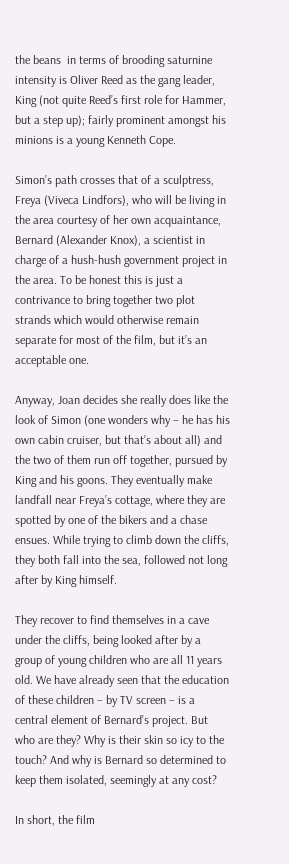the beans  in terms of brooding saturnine intensity is Oliver Reed as the gang leader, King (not quite Reed’s first role for Hammer, but a step up); fairly prominent amongst his minions is a young Kenneth Cope.

Simon’s path crosses that of a sculptress, Freya (Viveca Lindfors), who will be living in the area courtesy of her own acquaintance, Bernard (Alexander Knox), a scientist in charge of a hush-hush government project in the area. To be honest this is just a contrivance to bring together two plot strands which would otherwise remain separate for most of the film, but it’s an acceptable one.

Anyway, Joan decides she really does like the look of Simon (one wonders why – he has his own cabin cruiser, but that’s about all) and the two of them run off together, pursued by King and his goons. They eventually make landfall near Freya’s cottage, where they are spotted by one of the bikers and a chase ensues. While trying to climb down the cliffs, they both fall into the sea, followed not long after by King himself.

They recover to find themselves in a cave under the cliffs, being looked after by a group of young children who are all 11 years old. We have already seen that the education of these children – by TV screen – is a central element of Bernard’s project. But who are they? Why is their skin so icy to the touch? And why is Bernard so determined to keep them isolated, seemingly at any cost?

In short, the film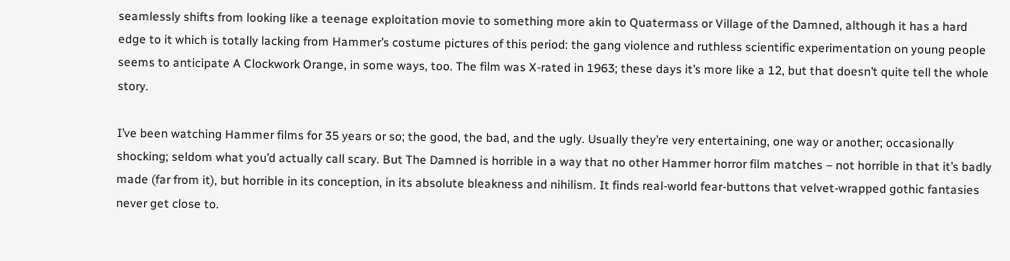seamlessly shifts from looking like a teenage exploitation movie to something more akin to Quatermass or Village of the Damned, although it has a hard edge to it which is totally lacking from Hammer’s costume pictures of this period: the gang violence and ruthless scientific experimentation on young people seems to anticipate A Clockwork Orange, in some ways, too. The film was X-rated in 1963; these days it’s more like a 12, but that doesn’t quite tell the whole story.

I’ve been watching Hammer films for 35 years or so; the good, the bad, and the ugly. Usually they’re very entertaining, one way or another; occasionally shocking; seldom what you’d actually call scary. But The Damned is horrible in a way that no other Hammer horror film matches – not horrible in that it’s badly made (far from it), but horrible in its conception, in its absolute bleakness and nihilism. It finds real-world fear-buttons that velvet-wrapped gothic fantasies never get close to.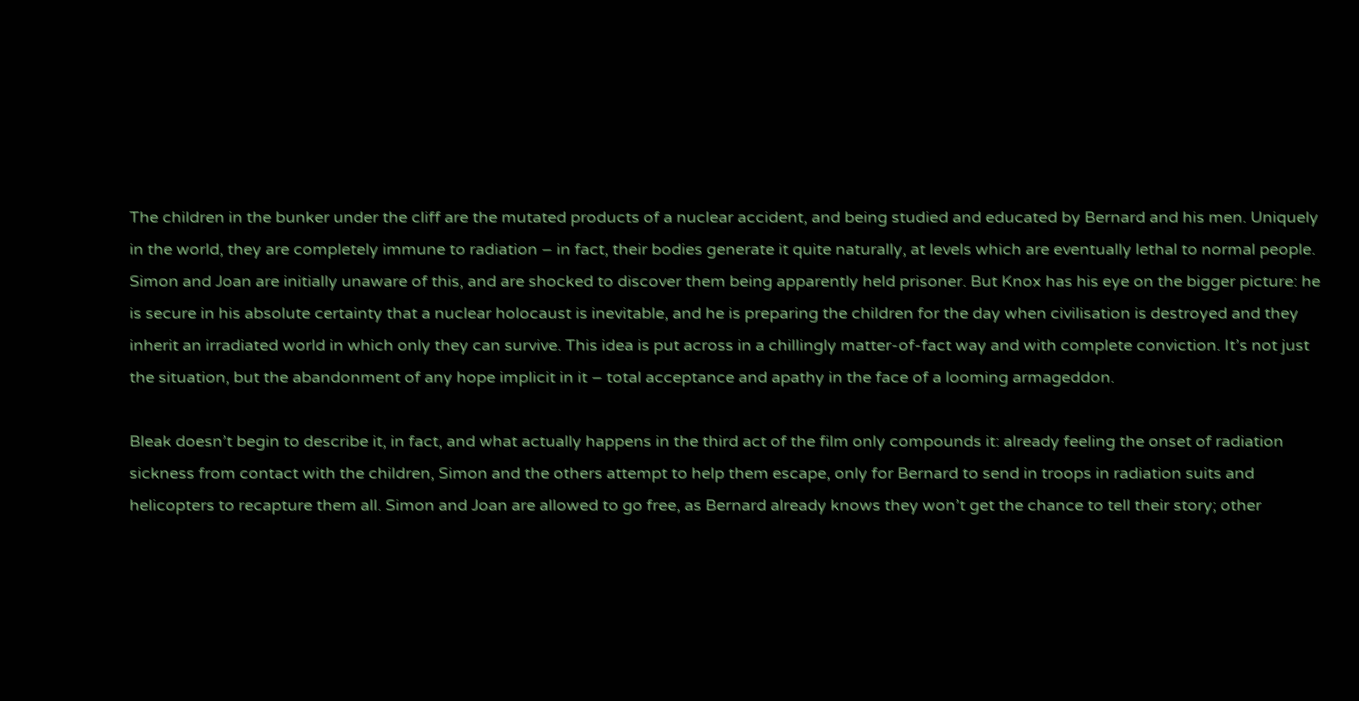The children in the bunker under the cliff are the mutated products of a nuclear accident, and being studied and educated by Bernard and his men. Uniquely in the world, they are completely immune to radiation – in fact, their bodies generate it quite naturally, at levels which are eventually lethal to normal people. Simon and Joan are initially unaware of this, and are shocked to discover them being apparently held prisoner. But Knox has his eye on the bigger picture: he is secure in his absolute certainty that a nuclear holocaust is inevitable, and he is preparing the children for the day when civilisation is destroyed and they inherit an irradiated world in which only they can survive. This idea is put across in a chillingly matter-of-fact way and with complete conviction. It’s not just the situation, but the abandonment of any hope implicit in it – total acceptance and apathy in the face of a looming armageddon.

Bleak doesn’t begin to describe it, in fact, and what actually happens in the third act of the film only compounds it: already feeling the onset of radiation sickness from contact with the children, Simon and the others attempt to help them escape, only for Bernard to send in troops in radiation suits and helicopters to recapture them all. Simon and Joan are allowed to go free, as Bernard already knows they won’t get the chance to tell their story; other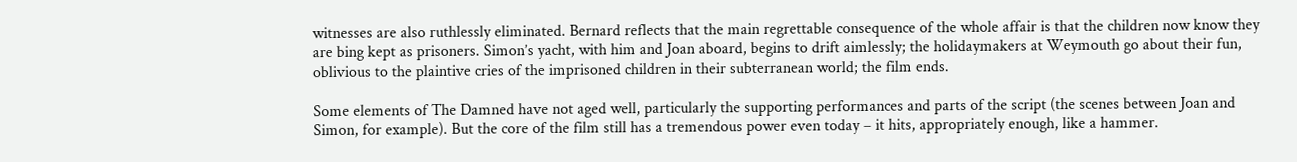witnesses are also ruthlessly eliminated. Bernard reflects that the main regrettable consequence of the whole affair is that the children now know they are bing kept as prisoners. Simon’s yacht, with him and Joan aboard, begins to drift aimlessly; the holidaymakers at Weymouth go about their fun, oblivious to the plaintive cries of the imprisoned children in their subterranean world; the film ends.

Some elements of The Damned have not aged well, particularly the supporting performances and parts of the script (the scenes between Joan and Simon, for example). But the core of the film still has a tremendous power even today – it hits, appropriately enough, like a hammer.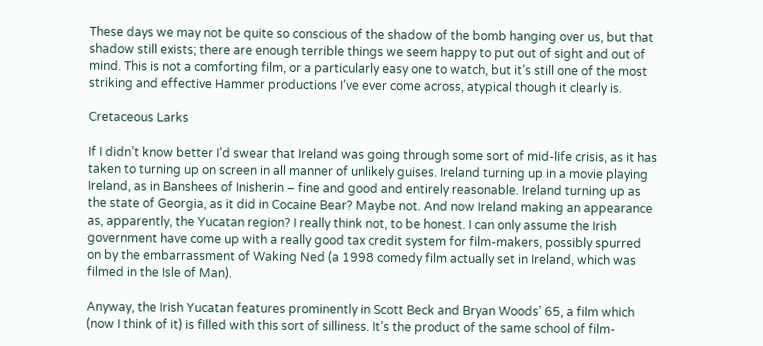These days we may not be quite so conscious of the shadow of the bomb hanging over us, but that shadow still exists; there are enough terrible things we seem happy to put out of sight and out of mind. This is not a comforting film, or a particularly easy one to watch, but it’s still one of the most striking and effective Hammer productions I’ve ever come across, atypical though it clearly is.

Cretaceous Larks

If I didn’t know better I’d swear that Ireland was going through some sort of mid-life crisis, as it has taken to turning up on screen in all manner of unlikely guises. Ireland turning up in a movie playing Ireland, as in Banshees of Inisherin – fine and good and entirely reasonable. Ireland turning up as the state of Georgia, as it did in Cocaine Bear? Maybe not. And now Ireland making an appearance as, apparently, the Yucatan region? I really think not, to be honest. I can only assume the Irish government have come up with a really good tax credit system for film-makers, possibly spurred on by the embarrassment of Waking Ned (a 1998 comedy film actually set in Ireland, which was filmed in the Isle of Man).

Anyway, the Irish Yucatan features prominently in Scott Beck and Bryan Woods’ 65, a film which (now I think of it) is filled with this sort of silliness. It’s the product of the same school of film-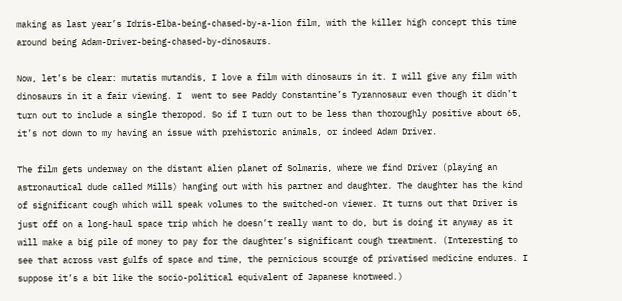making as last year’s Idris-Elba-being-chased-by-a-lion film, with the killer high concept this time around being Adam-Driver-being-chased-by-dinosaurs.

Now, let’s be clear: mutatis mutandis, I love a film with dinosaurs in it. I will give any film with dinosaurs in it a fair viewing. I  went to see Paddy Constantine’s Tyrannosaur even though it didn’t turn out to include a single theropod. So if I turn out to be less than thoroughly positive about 65, it’s not down to my having an issue with prehistoric animals, or indeed Adam Driver.

The film gets underway on the distant alien planet of Solmaris, where we find Driver (playing an astronautical dude called Mills) hanging out with his partner and daughter. The daughter has the kind of significant cough which will speak volumes to the switched-on viewer. It turns out that Driver is just off on a long-haul space trip which he doesn’t really want to do, but is doing it anyway as it will make a big pile of money to pay for the daughter’s significant cough treatment. (Interesting to see that across vast gulfs of space and time, the pernicious scourge of privatised medicine endures. I suppose it’s a bit like the socio-political equivalent of Japanese knotweed.)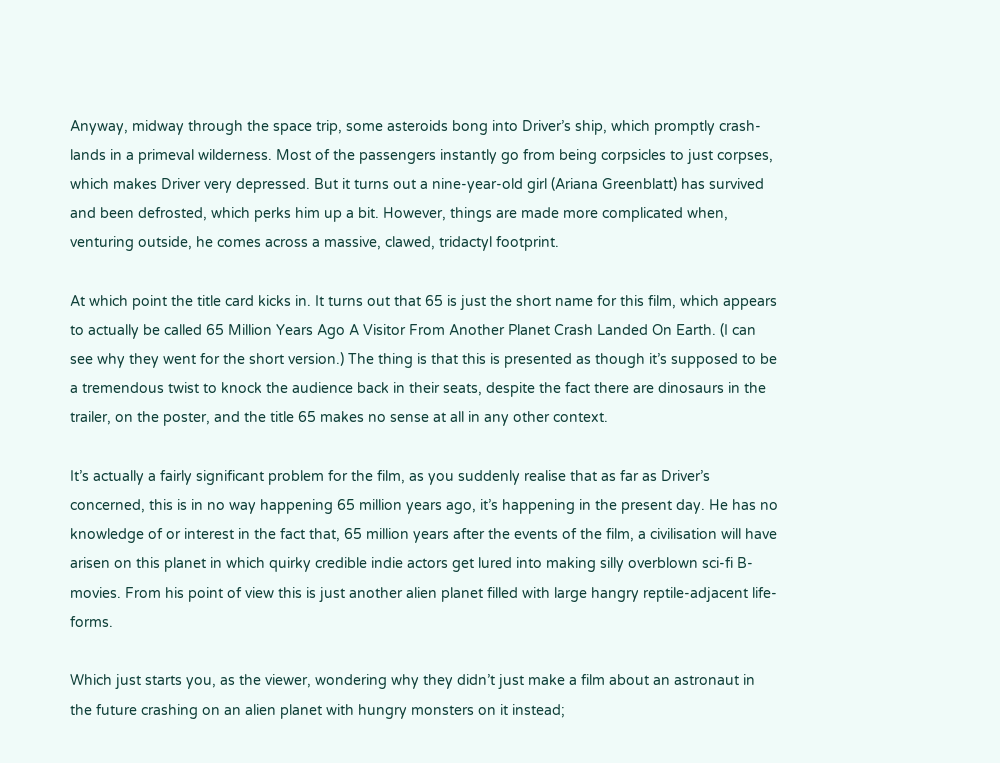Anyway, midway through the space trip, some asteroids bong into Driver’s ship, which promptly crash-lands in a primeval wilderness. Most of the passengers instantly go from being corpsicles to just corpses, which makes Driver very depressed. But it turns out a nine-year-old girl (Ariana Greenblatt) has survived and been defrosted, which perks him up a bit. However, things are made more complicated when, venturing outside, he comes across a massive, clawed, tridactyl footprint.

At which point the title card kicks in. It turns out that 65 is just the short name for this film, which appears to actually be called 65 Million Years Ago A Visitor From Another Planet Crash Landed On Earth. (I can see why they went for the short version.) The thing is that this is presented as though it’s supposed to be a tremendous twist to knock the audience back in their seats, despite the fact there are dinosaurs in the trailer, on the poster, and the title 65 makes no sense at all in any other context.

It’s actually a fairly significant problem for the film, as you suddenly realise that as far as Driver’s concerned, this is in no way happening 65 million years ago, it’s happening in the present day. He has no knowledge of or interest in the fact that, 65 million years after the events of the film, a civilisation will have arisen on this planet in which quirky credible indie actors get lured into making silly overblown sci-fi B-movies. From his point of view this is just another alien planet filled with large hangry reptile-adjacent life-forms.

Which just starts you, as the viewer, wondering why they didn’t just make a film about an astronaut in the future crashing on an alien planet with hungry monsters on it instead;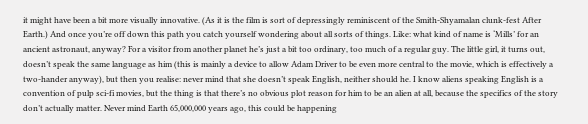it might have been a bit more visually innovative. (As it is the film is sort of depressingly reminiscent of the Smith-Shyamalan clunk-fest After Earth.) And once you’re off down this path you catch yourself wondering about all sorts of things. Like: what kind of name is ‘Mills’ for an ancient astronaut, anyway? For a visitor from another planet he’s just a bit too ordinary, too much of a regular guy. The little girl, it turns out, doesn’t speak the same language as him (this is mainly a device to allow Adam Driver to be even more central to the movie, which is effectively a two-hander anyway), but then you realise: never mind that she doesn’t speak English, neither should he. I know aliens speaking English is a convention of pulp sci-fi movies, but the thing is that there’s no obvious plot reason for him to be an alien at all, because the specifics of the story don’t actually matter. Never mind Earth 65,000,000 years ago, this could be happening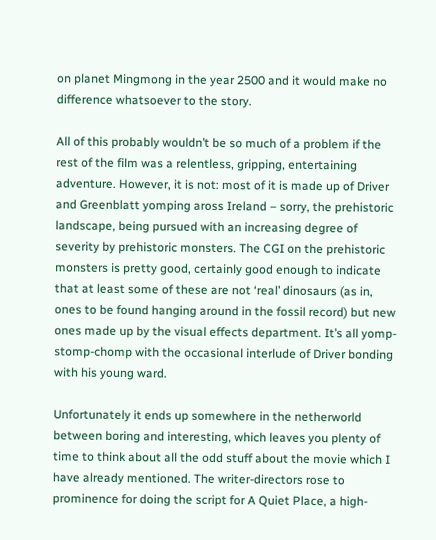on planet Mingmong in the year 2500 and it would make no difference whatsoever to the story.

All of this probably wouldn’t be so much of a problem if the rest of the film was a relentless, gripping, entertaining adventure. However, it is not: most of it is made up of Driver and Greenblatt yomping aross Ireland – sorry, the prehistoric landscape, being pursued with an increasing degree of severity by prehistoric monsters. The CGI on the prehistoric monsters is pretty good, certainly good enough to indicate that at least some of these are not ‘real’ dinosaurs (as in, ones to be found hanging around in the fossil record) but new ones made up by the visual effects department. It’s all yomp-stomp-chomp with the occasional interlude of Driver bonding with his young ward.

Unfortunately it ends up somewhere in the netherworld between boring and interesting, which leaves you plenty of time to think about all the odd stuff about the movie which I have already mentioned. The writer-directors rose to prominence for doing the script for A Quiet Place, a high-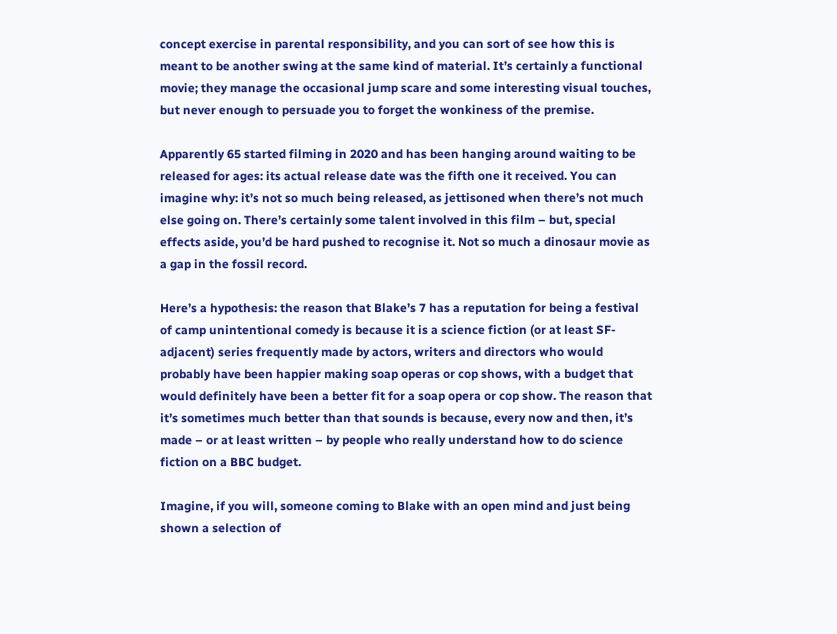concept exercise in parental responsibility, and you can sort of see how this is meant to be another swing at the same kind of material. It’s certainly a functional movie; they manage the occasional jump scare and some interesting visual touches, but never enough to persuade you to forget the wonkiness of the premise.

Apparently 65 started filming in 2020 and has been hanging around waiting to be released for ages: its actual release date was the fifth one it received. You can imagine why: it’s not so much being released, as jettisoned when there’s not much else going on. There’s certainly some talent involved in this film – but, special effects aside, you’d be hard pushed to recognise it. Not so much a dinosaur movie as a gap in the fossil record.

Here’s a hypothesis: the reason that Blake’s 7 has a reputation for being a festival of camp unintentional comedy is because it is a science fiction (or at least SF-adjacent) series frequently made by actors, writers and directors who would probably have been happier making soap operas or cop shows, with a budget that would definitely have been a better fit for a soap opera or cop show. The reason that it’s sometimes much better than that sounds is because, every now and then, it’s made – or at least written – by people who really understand how to do science fiction on a BBC budget.

Imagine, if you will, someone coming to Blake with an open mind and just being shown a selection of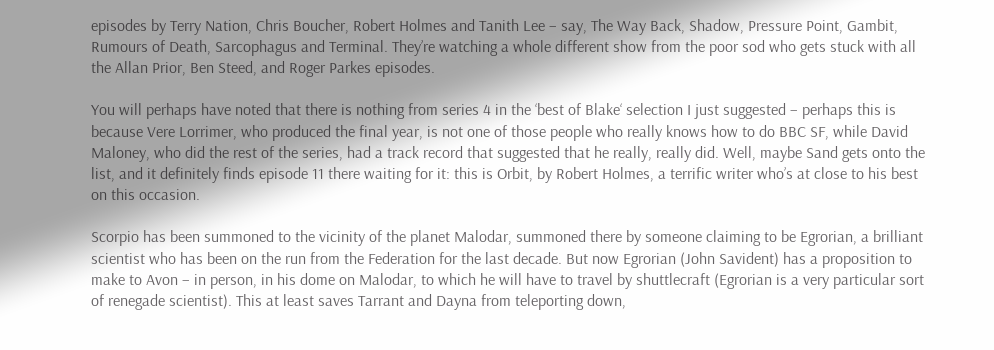episodes by Terry Nation, Chris Boucher, Robert Holmes and Tanith Lee – say, The Way Back, Shadow, Pressure Point, Gambit, Rumours of Death, Sarcophagus and Terminal. They’re watching a whole different show from the poor sod who gets stuck with all the Allan Prior, Ben Steed, and Roger Parkes episodes.

You will perhaps have noted that there is nothing from series 4 in the ‘best of Blake‘ selection I just suggested – perhaps this is because Vere Lorrimer, who produced the final year, is not one of those people who really knows how to do BBC SF, while David Maloney, who did the rest of the series, had a track record that suggested that he really, really did. Well, maybe Sand gets onto the list, and it definitely finds episode 11 there waiting for it: this is Orbit, by Robert Holmes, a terrific writer who’s at close to his best on this occasion.

Scorpio has been summoned to the vicinity of the planet Malodar, summoned there by someone claiming to be Egrorian, a brilliant scientist who has been on the run from the Federation for the last decade. But now Egrorian (John Savident) has a proposition to make to Avon – in person, in his dome on Malodar, to which he will have to travel by shuttlecraft (Egrorian is a very particular sort of renegade scientist). This at least saves Tarrant and Dayna from teleporting down,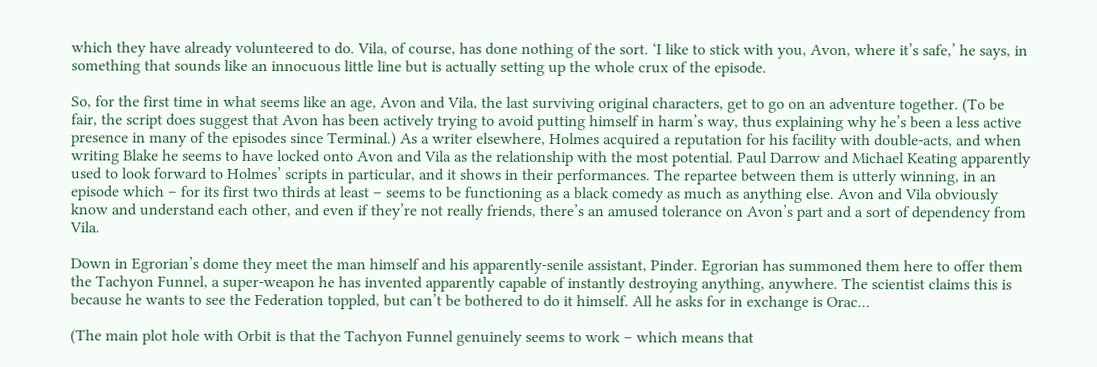which they have already volunteered to do. Vila, of course, has done nothing of the sort. ‘I like to stick with you, Avon, where it’s safe,’ he says, in something that sounds like an innocuous little line but is actually setting up the whole crux of the episode.

So, for the first time in what seems like an age, Avon and Vila, the last surviving original characters, get to go on an adventure together. (To be fair, the script does suggest that Avon has been actively trying to avoid putting himself in harm’s way, thus explaining why he’s been a less active presence in many of the episodes since Terminal.) As a writer elsewhere, Holmes acquired a reputation for his facility with double-acts, and when writing Blake he seems to have locked onto Avon and Vila as the relationship with the most potential. Paul Darrow and Michael Keating apparently used to look forward to Holmes’ scripts in particular, and it shows in their performances. The repartee between them is utterly winning, in an episode which – for its first two thirds at least – seems to be functioning as a black comedy as much as anything else. Avon and Vila obviously know and understand each other, and even if they’re not really friends, there’s an amused tolerance on Avon’s part and a sort of dependency from Vila.

Down in Egrorian’s dome they meet the man himself and his apparently-senile assistant, Pinder. Egrorian has summoned them here to offer them the Tachyon Funnel, a super-weapon he has invented apparently capable of instantly destroying anything, anywhere. The scientist claims this is because he wants to see the Federation toppled, but can’t be bothered to do it himself. All he asks for in exchange is Orac…

(The main plot hole with Orbit is that the Tachyon Funnel genuinely seems to work – which means that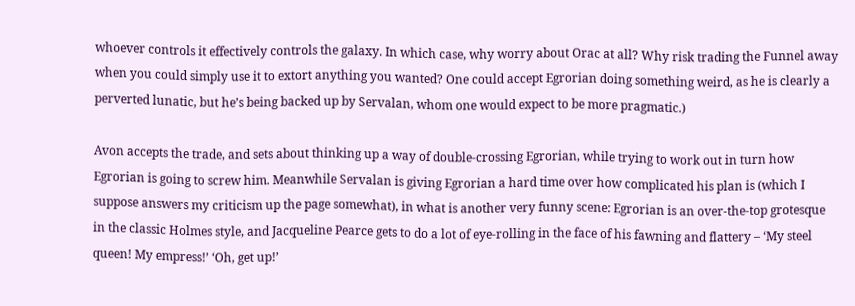whoever controls it effectively controls the galaxy. In which case, why worry about Orac at all? Why risk trading the Funnel away when you could simply use it to extort anything you wanted? One could accept Egrorian doing something weird, as he is clearly a perverted lunatic, but he’s being backed up by Servalan, whom one would expect to be more pragmatic.)

Avon accepts the trade, and sets about thinking up a way of double-crossing Egrorian, while trying to work out in turn how Egrorian is going to screw him. Meanwhile Servalan is giving Egrorian a hard time over how complicated his plan is (which I suppose answers my criticism up the page somewhat), in what is another very funny scene: Egrorian is an over-the-top grotesque in the classic Holmes style, and Jacqueline Pearce gets to do a lot of eye-rolling in the face of his fawning and flattery – ‘My steel queen! My empress!’ ‘Oh, get up!’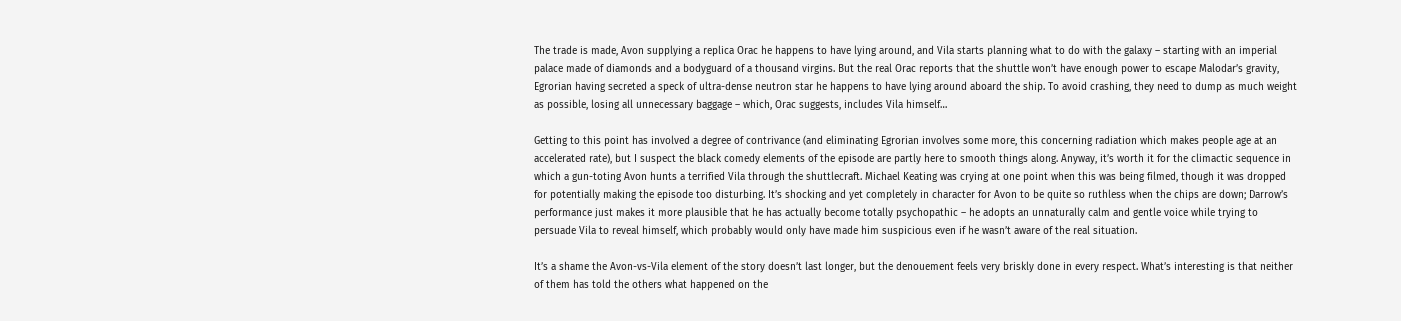The trade is made, Avon supplying a replica Orac he happens to have lying around, and Vila starts planning what to do with the galaxy – starting with an imperial palace made of diamonds and a bodyguard of a thousand virgins. But the real Orac reports that the shuttle won’t have enough power to escape Malodar’s gravity, Egrorian having secreted a speck of ultra-dense neutron star he happens to have lying around aboard the ship. To avoid crashing, they need to dump as much weight as possible, losing all unnecessary baggage – which, Orac suggests, includes Vila himself…

Getting to this point has involved a degree of contrivance (and eliminating Egrorian involves some more, this concerning radiation which makes people age at an accelerated rate), but I suspect the black comedy elements of the episode are partly here to smooth things along. Anyway, it’s worth it for the climactic sequence in which a gun-toting Avon hunts a terrified Vila through the shuttlecraft. Michael Keating was crying at one point when this was being filmed, though it was dropped for potentially making the episode too disturbing. It’s shocking and yet completely in character for Avon to be quite so ruthless when the chips are down; Darrow’s performance just makes it more plausible that he has actually become totally psychopathic – he adopts an unnaturally calm and gentle voice while trying to persuade Vila to reveal himself, which probably would only have made him suspicious even if he wasn’t aware of the real situation.

It’s a shame the Avon-vs-Vila element of the story doesn’t last longer, but the denouement feels very briskly done in every respect. What’s interesting is that neither of them has told the others what happened on the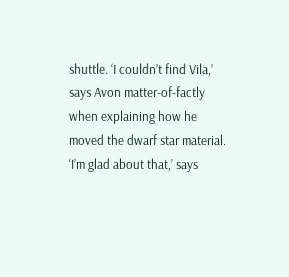shuttle. ‘I couldn’t find Vila,’ says Avon matter-of-factly when explaining how he moved the dwarf star material. ‘I’m glad about that,’ says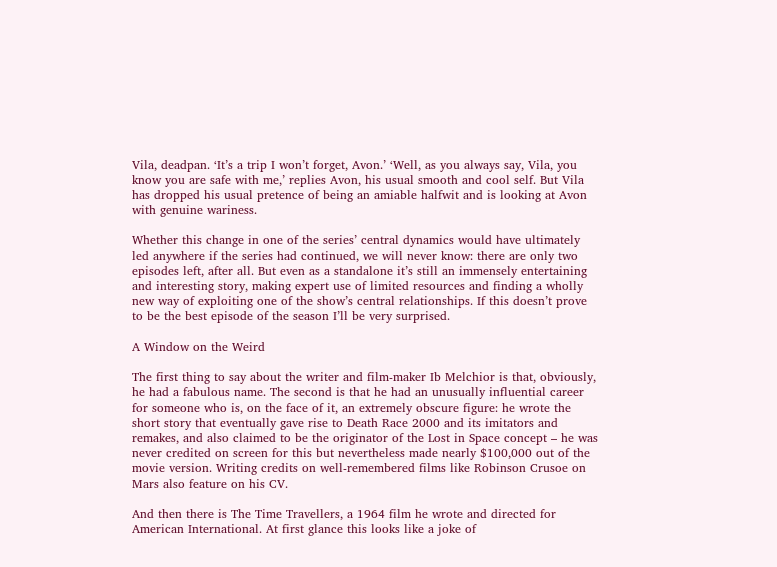Vila, deadpan. ‘It’s a trip I won’t forget, Avon.’ ‘Well, as you always say, Vila, you know you are safe with me,’ replies Avon, his usual smooth and cool self. But Vila has dropped his usual pretence of being an amiable halfwit and is looking at Avon with genuine wariness.

Whether this change in one of the series’ central dynamics would have ultimately led anywhere if the series had continued, we will never know: there are only two episodes left, after all. But even as a standalone it’s still an immensely entertaining and interesting story, making expert use of limited resources and finding a wholly new way of exploiting one of the show’s central relationships. If this doesn’t prove to be the best episode of the season I’ll be very surprised.

A Window on the Weird

The first thing to say about the writer and film-maker Ib Melchior is that, obviously, he had a fabulous name. The second is that he had an unusually influential career for someone who is, on the face of it, an extremely obscure figure: he wrote the short story that eventually gave rise to Death Race 2000 and its imitators and remakes, and also claimed to be the originator of the Lost in Space concept – he was never credited on screen for this but nevertheless made nearly $100,000 out of the movie version. Writing credits on well-remembered films like Robinson Crusoe on Mars also feature on his CV.

And then there is The Time Travellers, a 1964 film he wrote and directed for American International. At first glance this looks like a joke of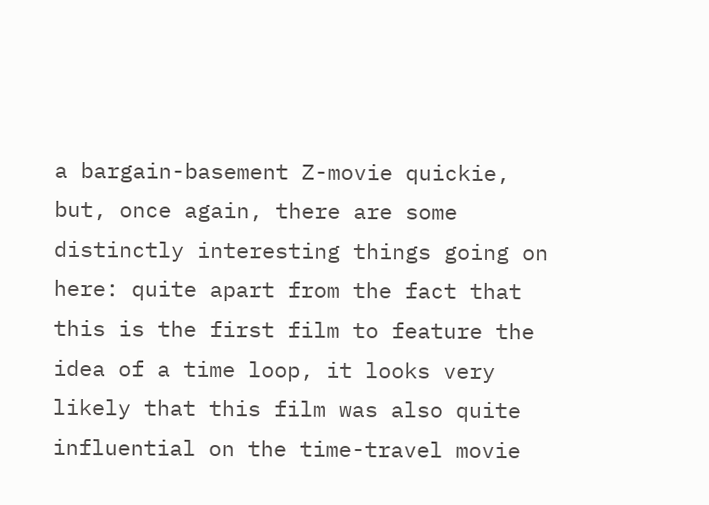a bargain-basement Z-movie quickie, but, once again, there are some distinctly interesting things going on here: quite apart from the fact that this is the first film to feature the idea of a time loop, it looks very likely that this film was also quite influential on the time-travel movie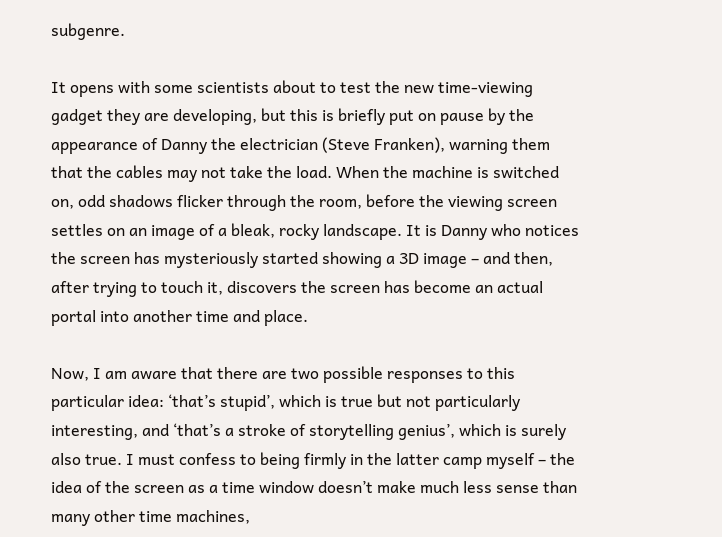subgenre.

It opens with some scientists about to test the new time-viewing gadget they are developing, but this is briefly put on pause by the appearance of Danny the electrician (Steve Franken), warning them that the cables may not take the load. When the machine is switched on, odd shadows flicker through the room, before the viewing screen settles on an image of a bleak, rocky landscape. It is Danny who notices the screen has mysteriously started showing a 3D image – and then, after trying to touch it, discovers the screen has become an actual portal into another time and place.

Now, I am aware that there are two possible responses to this particular idea: ‘that’s stupid’, which is true but not particularly interesting, and ‘that’s a stroke of storytelling genius’, which is surely also true. I must confess to being firmly in the latter camp myself – the idea of the screen as a time window doesn’t make much less sense than many other time machines,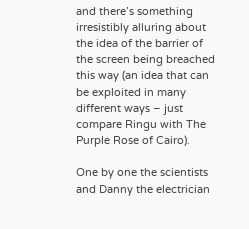and there’s something irresistibly alluring about the idea of the barrier of the screen being breached this way (an idea that can be exploited in many different ways – just compare Ringu with The Purple Rose of Cairo).

One by one the scientists and Danny the electrician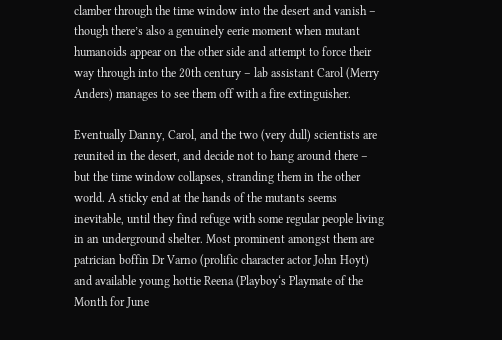clamber through the time window into the desert and vanish – though there’s also a genuinely eerie moment when mutant humanoids appear on the other side and attempt to force their way through into the 20th century – lab assistant Carol (Merry Anders) manages to see them off with a fire extinguisher.

Eventually Danny, Carol, and the two (very dull) scientists are reunited in the desert, and decide not to hang around there – but the time window collapses, stranding them in the other world. A sticky end at the hands of the mutants seems inevitable, until they find refuge with some regular people living in an underground shelter. Most prominent amongst them are patrician boffin Dr Varno (prolific character actor John Hoyt) and available young hottie Reena (Playboy‘s Playmate of the Month for June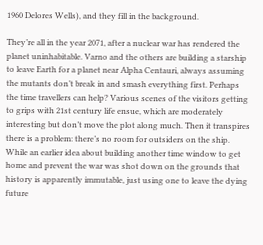1960 Delores Wells), and they fill in the background.

They’re all in the year 2071, after a nuclear war has rendered the planet uninhabitable. Varno and the others are building a starship to leave Earth for a planet near Alpha Centauri, always assuming the mutants don’t break in and smash everything first. Perhaps the time travellers can help? Various scenes of the visitors getting to grips with 21st century life ensue, which are moderately interesting but don’t move the plot along much. Then it transpires there is a problem: there’s no room for outsiders on the ship. While an earlier idea about building another time window to get home and prevent the war was shot down on the grounds that history is apparently immutable, just using one to leave the dying future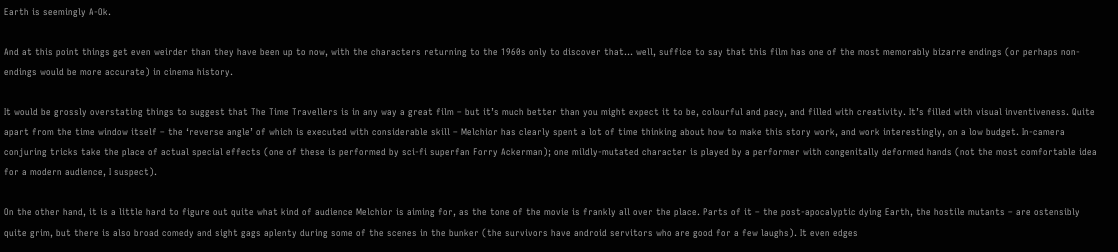Earth is seemingly A-Ok.

And at this point things get even weirder than they have been up to now, with the characters returning to the 1960s only to discover that… well, suffice to say that this film has one of the most memorably bizarre endings (or perhaps non-endings would be more accurate) in cinema history.

It would be grossly overstating things to suggest that The Time Travellers is in any way a great film – but it’s much better than you might expect it to be, colourful and pacy, and filled with creativity. It’s filled with visual inventiveness. Quite apart from the time window itself – the ‘reverse angle’ of which is executed with considerable skill – Melchior has clearly spent a lot of time thinking about how to make this story work, and work interestingly, on a low budget. In-camera conjuring tricks take the place of actual special effects (one of these is performed by sci-fi superfan Forry Ackerman); one mildly-mutated character is played by a performer with congenitally deformed hands (not the most comfortable idea for a modern audience, I suspect).

On the other hand, it is a little hard to figure out quite what kind of audience Melchior is aiming for, as the tone of the movie is frankly all over the place. Parts of it – the post-apocalyptic dying Earth, the hostile mutants – are ostensibly quite grim, but there is also broad comedy and sight gags aplenty during some of the scenes in the bunker (the survivors have android servitors who are good for a few laughs). It even edges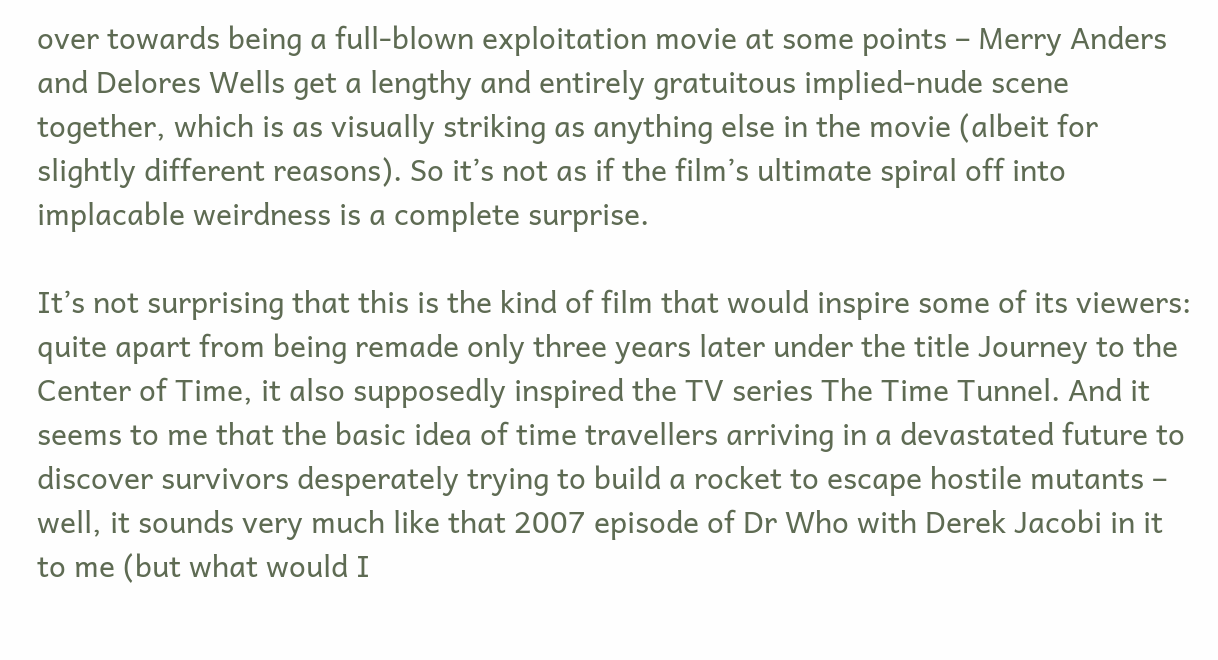over towards being a full-blown exploitation movie at some points – Merry Anders and Delores Wells get a lengthy and entirely gratuitous implied-nude scene together, which is as visually striking as anything else in the movie (albeit for slightly different reasons). So it’s not as if the film’s ultimate spiral off into implacable weirdness is a complete surprise.

It’s not surprising that this is the kind of film that would inspire some of its viewers: quite apart from being remade only three years later under the title Journey to the Center of Time, it also supposedly inspired the TV series The Time Tunnel. And it seems to me that the basic idea of time travellers arriving in a devastated future to discover survivors desperately trying to build a rocket to escape hostile mutants – well, it sounds very much like that 2007 episode of Dr Who with Derek Jacobi in it to me (but what would I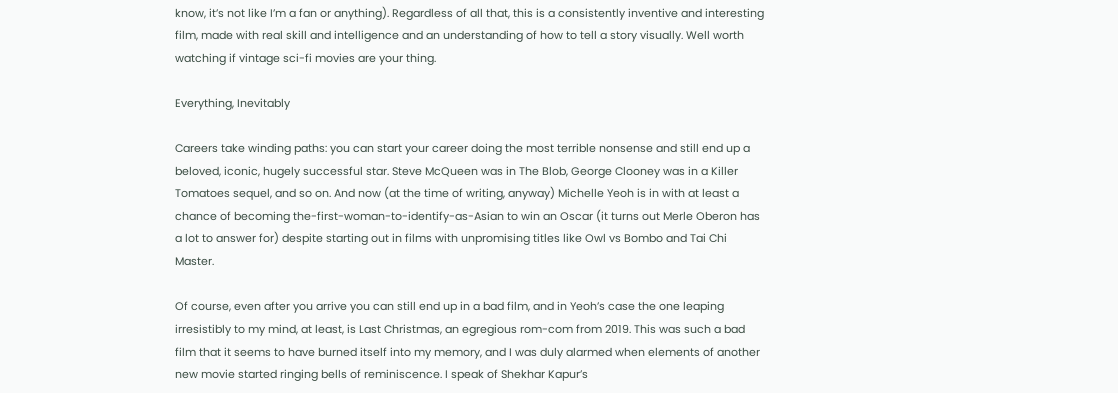know, it’s not like I’m a fan or anything). Regardless of all that, this is a consistently inventive and interesting film, made with real skill and intelligence and an understanding of how to tell a story visually. Well worth watching if vintage sci-fi movies are your thing.

Everything, Inevitably

Careers take winding paths: you can start your career doing the most terrible nonsense and still end up a beloved, iconic, hugely successful star. Steve McQueen was in The Blob, George Clooney was in a Killer Tomatoes sequel, and so on. And now (at the time of writing, anyway) Michelle Yeoh is in with at least a chance of becoming the-first-woman-to-identify-as-Asian to win an Oscar (it turns out Merle Oberon has a lot to answer for) despite starting out in films with unpromising titles like Owl vs Bombo and Tai Chi Master.

Of course, even after you arrive you can still end up in a bad film, and in Yeoh’s case the one leaping irresistibly to my mind, at least, is Last Christmas, an egregious rom-com from 2019. This was such a bad film that it seems to have burned itself into my memory, and I was duly alarmed when elements of another new movie started ringing bells of reminiscence. I speak of Shekhar Kapur’s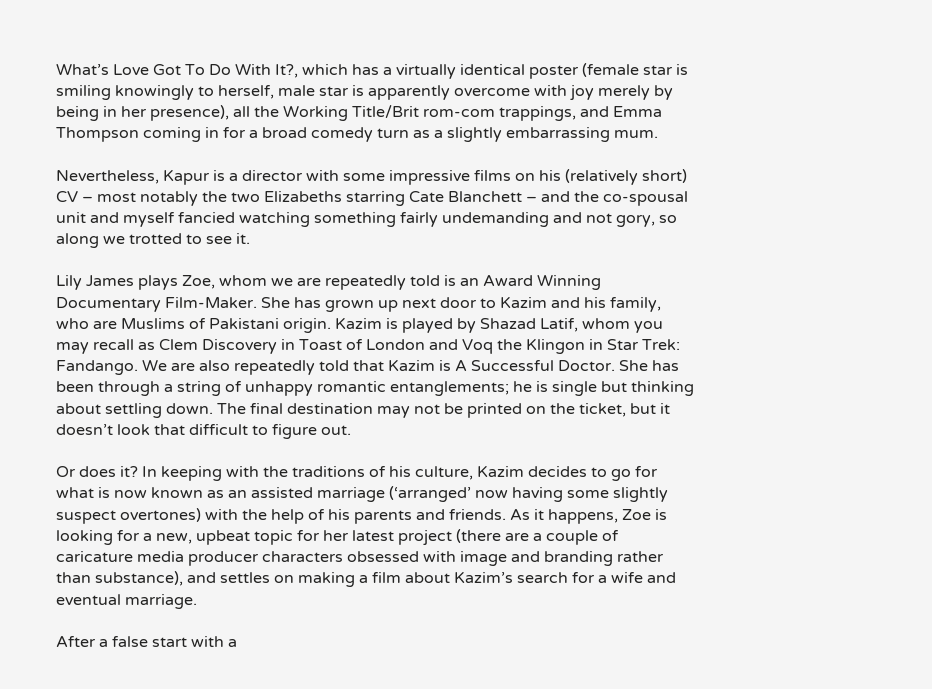What’s Love Got To Do With It?, which has a virtually identical poster (female star is smiling knowingly to herself, male star is apparently overcome with joy merely by being in her presence), all the Working Title/Brit rom-com trappings, and Emma Thompson coming in for a broad comedy turn as a slightly embarrassing mum.

Nevertheless, Kapur is a director with some impressive films on his (relatively short) CV – most notably the two Elizabeths starring Cate Blanchett – and the co-spousal unit and myself fancied watching something fairly undemanding and not gory, so along we trotted to see it.

Lily James plays Zoe, whom we are repeatedly told is an Award Winning Documentary Film-Maker. She has grown up next door to Kazim and his family, who are Muslims of Pakistani origin. Kazim is played by Shazad Latif, whom you may recall as Clem Discovery in Toast of London and Voq the Klingon in Star Trek: Fandango. We are also repeatedly told that Kazim is A Successful Doctor. She has been through a string of unhappy romantic entanglements; he is single but thinking about settling down. The final destination may not be printed on the ticket, but it doesn’t look that difficult to figure out.

Or does it? In keeping with the traditions of his culture, Kazim decides to go for what is now known as an assisted marriage (‘arranged’ now having some slightly suspect overtones) with the help of his parents and friends. As it happens, Zoe is looking for a new, upbeat topic for her latest project (there are a couple of caricature media producer characters obsessed with image and branding rather than substance), and settles on making a film about Kazim’s search for a wife and eventual marriage.

After a false start with a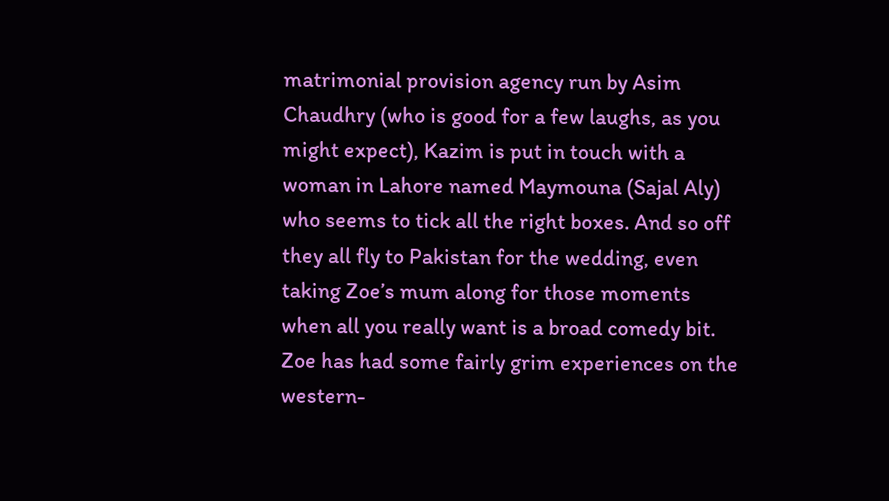matrimonial provision agency run by Asim Chaudhry (who is good for a few laughs, as you might expect), Kazim is put in touch with a woman in Lahore named Maymouna (Sajal Aly) who seems to tick all the right boxes. And so off they all fly to Pakistan for the wedding, even taking Zoe’s mum along for those moments when all you really want is a broad comedy bit. Zoe has had some fairly grim experiences on the western-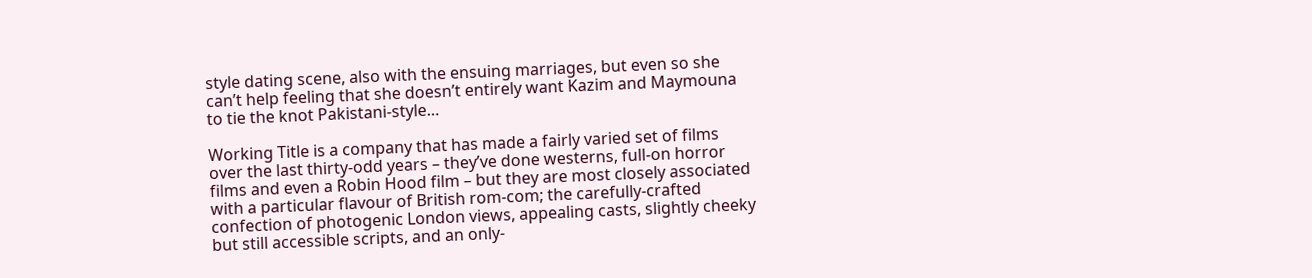style dating scene, also with the ensuing marriages, but even so she can’t help feeling that she doesn’t entirely want Kazim and Maymouna to tie the knot Pakistani-style…

Working Title is a company that has made a fairly varied set of films over the last thirty-odd years – they’ve done westerns, full-on horror films and even a Robin Hood film – but they are most closely associated with a particular flavour of British rom-com; the carefully-crafted confection of photogenic London views, appealing casts, slightly cheeky but still accessible scripts, and an only-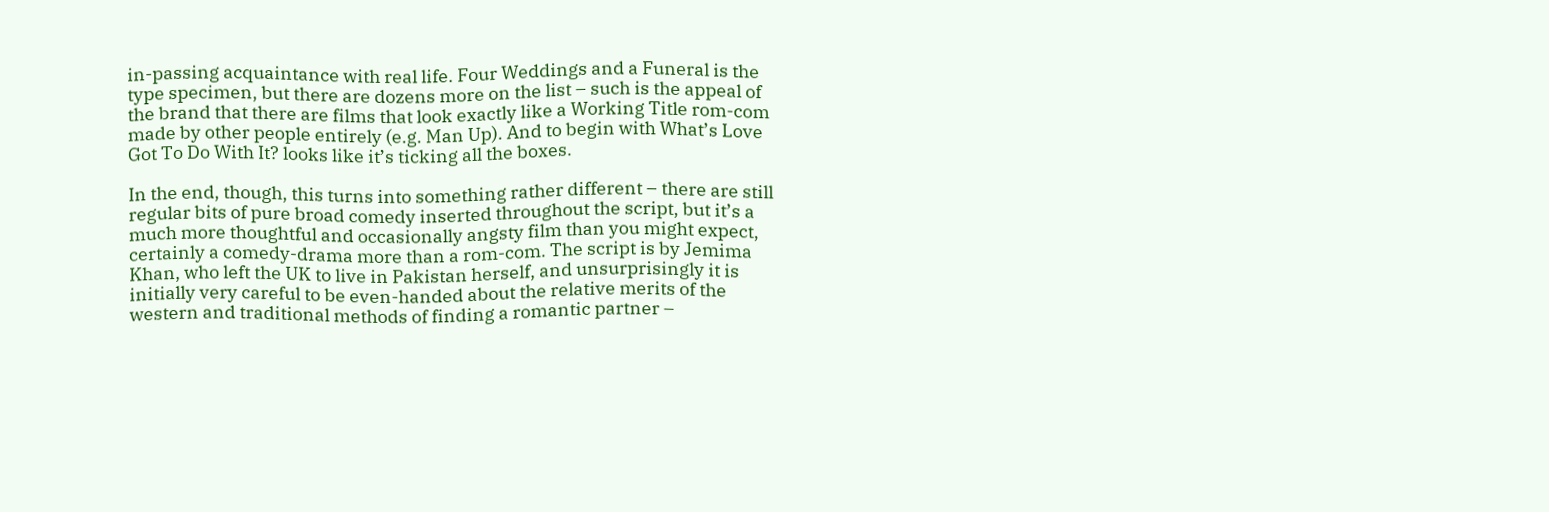in-passing acquaintance with real life. Four Weddings and a Funeral is the type specimen, but there are dozens more on the list – such is the appeal of the brand that there are films that look exactly like a Working Title rom-com made by other people entirely (e.g. Man Up). And to begin with What’s Love Got To Do With It? looks like it’s ticking all the boxes.

In the end, though, this turns into something rather different – there are still regular bits of pure broad comedy inserted throughout the script, but it’s a much more thoughtful and occasionally angsty film than you might expect, certainly a comedy-drama more than a rom-com. The script is by Jemima Khan, who left the UK to live in Pakistan herself, and unsurprisingly it is initially very careful to be even-handed about the relative merits of the western and traditional methods of finding a romantic partner –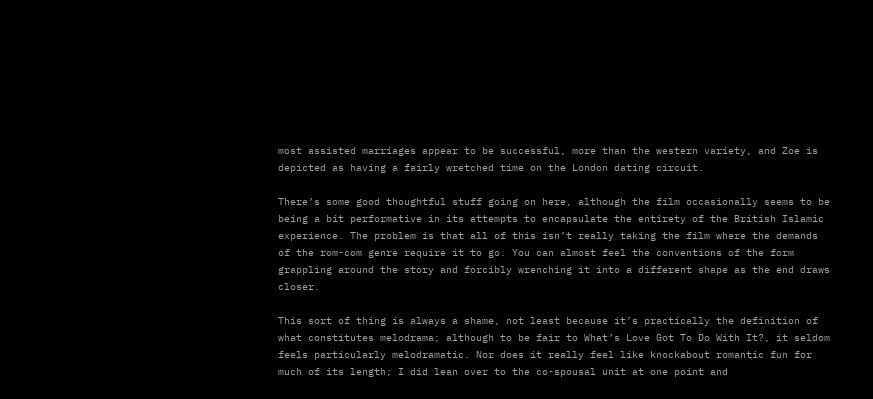most assisted marriages appear to be successful, more than the western variety, and Zoe is depicted as having a fairly wretched time on the London dating circuit.

There’s some good thoughtful stuff going on here, although the film occasionally seems to be being a bit performative in its attempts to encapsulate the entirety of the British Islamic experience. The problem is that all of this isn’t really taking the film where the demands of the rom-com genre require it to go. You can almost feel the conventions of the form grappling around the story and forcibly wrenching it into a different shape as the end draws closer.

This sort of thing is always a shame, not least because it’s practically the definition of what constitutes melodrama; although to be fair to What’s Love Got To Do With It?, it seldom feels particularly melodramatic. Nor does it really feel like knockabout romantic fun for much of its length; I did lean over to the co-spousal unit at one point and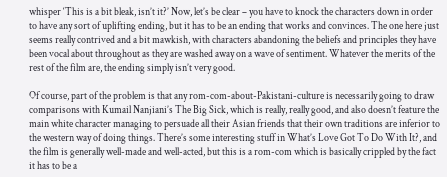whisper ‘This is a bit bleak, isn’t it?’ Now, let’s be clear – you have to knock the characters down in order to have any sort of uplifting ending, but it has to be an ending that works and convinces. The one here just seems really contrived and a bit mawkish, with characters abandoning the beliefs and principles they have been vocal about throughout as they are washed away on a wave of sentiment. Whatever the merits of the rest of the film are, the ending simply isn’t very good.

Of course, part of the problem is that any rom-com-about-Pakistani-culture is necessarily going to draw comparisons with Kumail Nanjiani’s The Big Sick, which is really, really good, and also doesn’t feature the main white character managing to persuade all their Asian friends that their own traditions are inferior to the western way of doing things. There’s some interesting stuff in What’s Love Got To Do With It?, and the film is generally well-made and well-acted, but this is a rom-com which is basically crippled by the fact it has to be a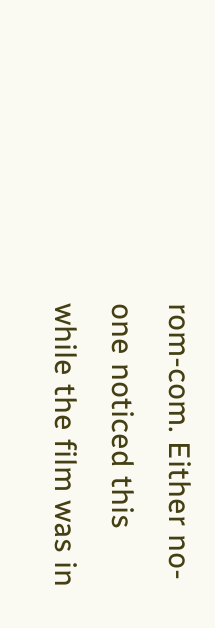rom-com. Either no-one noticed this while the film was in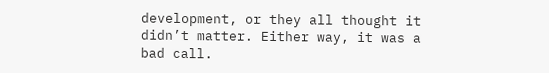development, or they all thought it didn’t matter. Either way, it was a bad call.